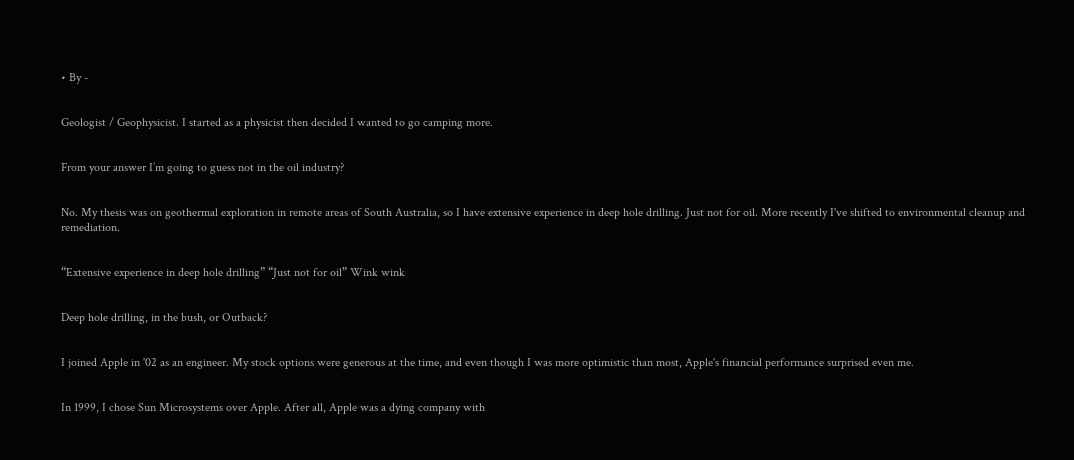• By -


Geologist / Geophysicist. I started as a physicist then decided I wanted to go camping more.


From your answer I’m going to guess not in the oil industry?


No. My thesis was on geothermal exploration in remote areas of South Australia, so I have extensive experience in deep hole drilling. Just not for oil. More recently I've shifted to environmental cleanup and remediation.


“Extensive experience in deep hole drilling” “Just not for oil” Wink wink


Deep hole drilling, in the bush, or Outback?


I joined Apple in '02 as an engineer. My stock options were generous at the time, and even though I was more optimistic than most, Apple's financial performance surprised even me.


In 1999, I chose Sun Microsystems over Apple. After all, Apple was a dying company with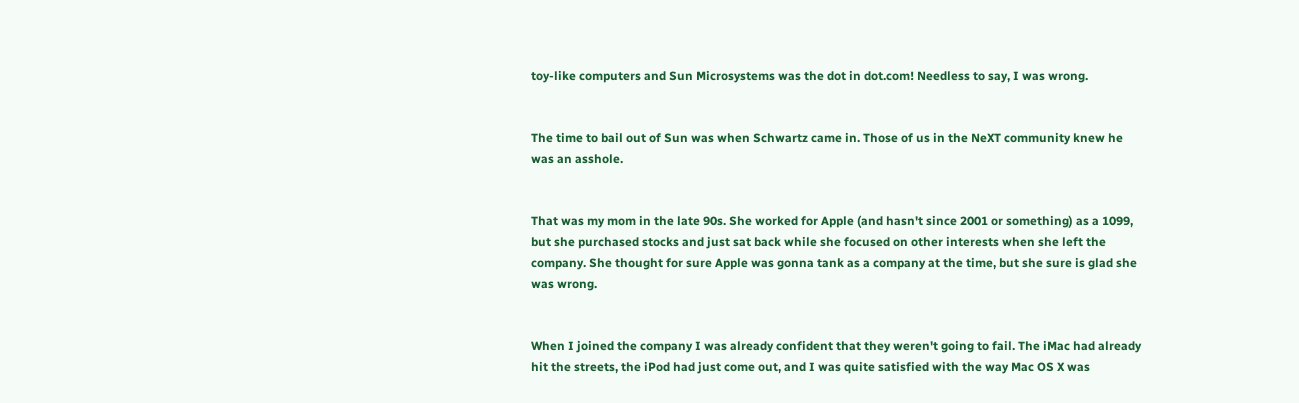toy-like computers and Sun Microsystems was the dot in dot.com! Needless to say, I was wrong.


The time to bail out of Sun was when Schwartz came in. Those of us in the NeXT community knew he was an asshole.


That was my mom in the late 90s. She worked for Apple (and hasn't since 2001 or something) as a 1099, but she purchased stocks and just sat back while she focused on other interests when she left the company. She thought for sure Apple was gonna tank as a company at the time, but she sure is glad she was wrong.


When I joined the company I was already confident that they weren't going to fail. The iMac had already hit the streets, the iPod had just come out, and I was quite satisfied with the way Mac OS X was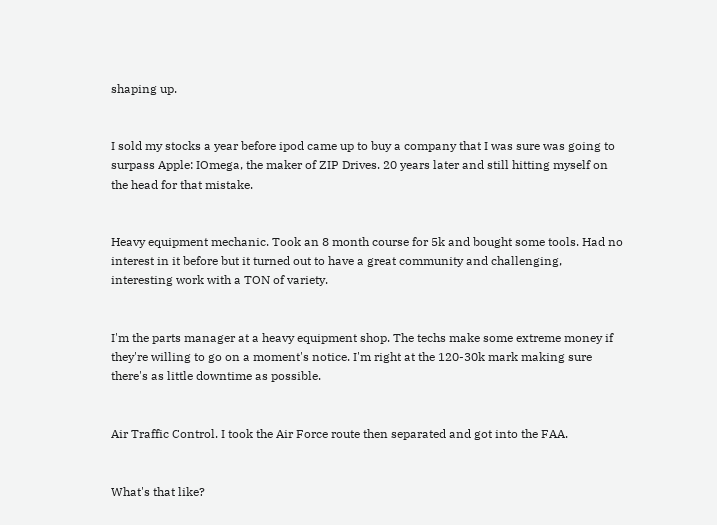shaping up.


I sold my stocks a year before ipod came up to buy a company that I was sure was going to surpass Apple: IOmega, the maker of ZIP Drives. 20 years later and still hitting myself on the head for that mistake.


Heavy equipment mechanic. Took an 8 month course for 5k and bought some tools. Had no interest in it before but it turned out to have a great community and challenging, interesting work with a TON of variety.


I'm the parts manager at a heavy equipment shop. The techs make some extreme money if they're willing to go on a moment's notice. I'm right at the 120-30k mark making sure there's as little downtime as possible.


Air Traffic Control. I took the Air Force route then separated and got into the FAA.


What's that like?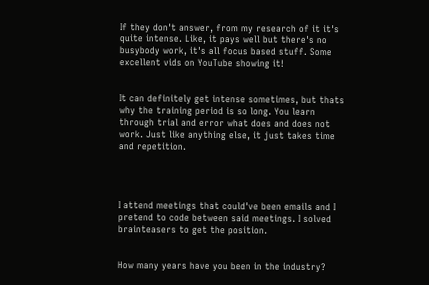If they don't answer, from my research of it it's quite intense. Like, it pays well but there's no busybody work, it's all focus based stuff. Some excellent vids on YouTube showing it!


It can definitely get intense sometimes, but thats why the training period is so long. You learn through trial and error what does and does not work. Just like anything else, it just takes time and repetition.




I attend meetings that could've been emails and I pretend to code between said meetings. I solved brainteasers to get the position.


How many years have you been in the industry?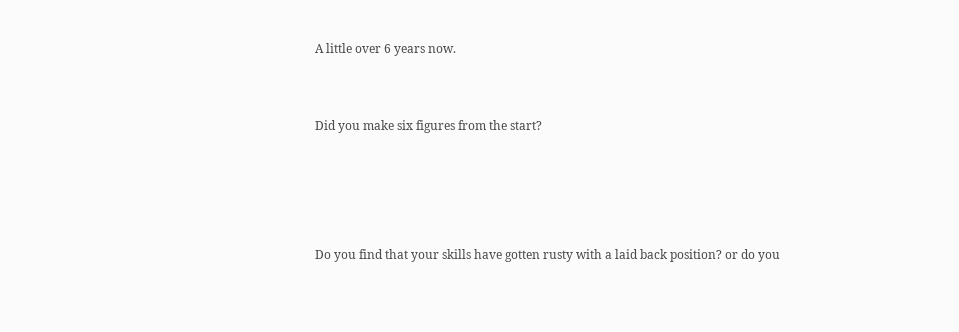A little over 6 years now.


Did you make six figures from the start?




Do you find that your skills have gotten rusty with a laid back position? or do you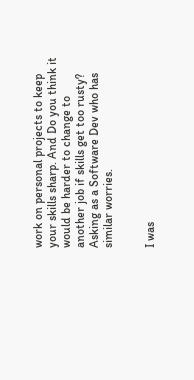work on personal projects to keep your skills sharp. And Do you think it would be harder to change to another job if skills get too rusty? Asking as a Software Dev who has similar worries.


I was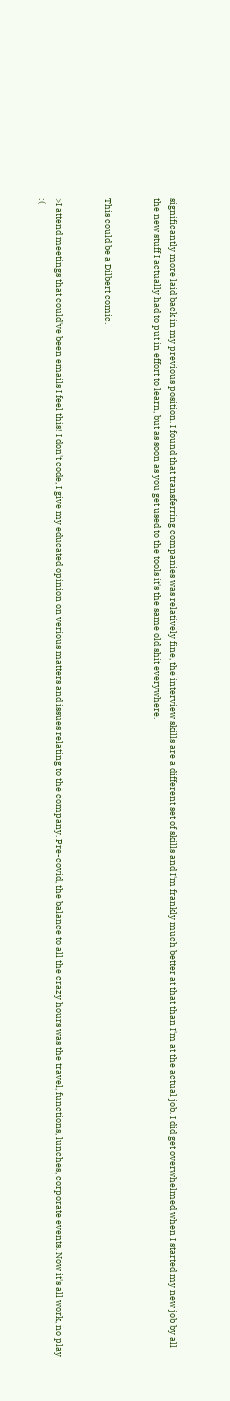significantly more laid back in my previous position. I found that transferring companies was relatively fine, the interview skills are a different set of skills and I'm frankly much better at that than I'm at the actual job. I did get overwhelmed when I started my new job by all the new stuff I actually had to put in effort to learn, but as soon as you get used to the tools it's the same old shit everywhere.


This could be a Dilbert comic.


>I attend meetings that could've been emails I feel this! I don't code, I give my educated opinion on verious matters and issues relating to the company. Pre-covid, the balance to all the crazy hours was the travel, functions, lunches, corporate events. Now it's all work, no play :(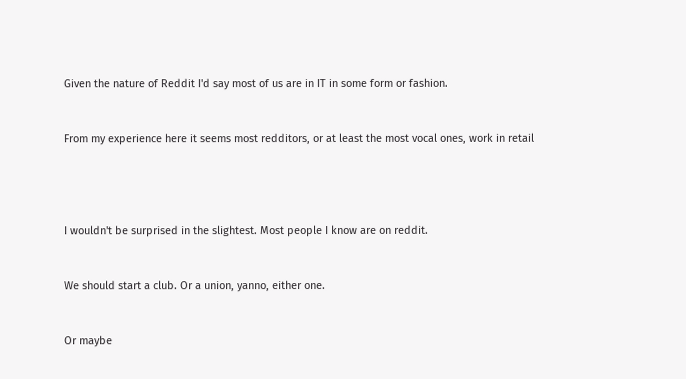Given the nature of Reddit I'd say most of us are in IT in some form or fashion.


From my experience here it seems most redditors, or at least the most vocal ones, work in retail




I wouldn't be surprised in the slightest. Most people I know are on reddit.


We should start a club. Or a union, yanno, either one.


Or maybe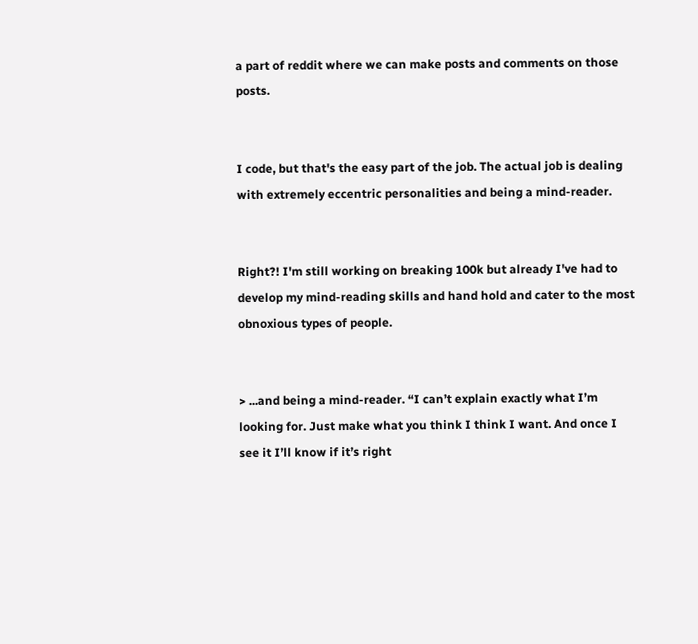a part of reddit where we can make posts and comments on those posts.


I code, but that's the easy part of the job. The actual job is dealing with extremely eccentric personalities and being a mind-reader.


Right?! I'm still working on breaking 100k but already I've had to develop my mind-reading skills and hand hold and cater to the most obnoxious types of people.


> ...and being a mind-reader. “I can’t explain exactly what I’m looking for. Just make what you think I think I want. And once I see it I’ll know if it’s right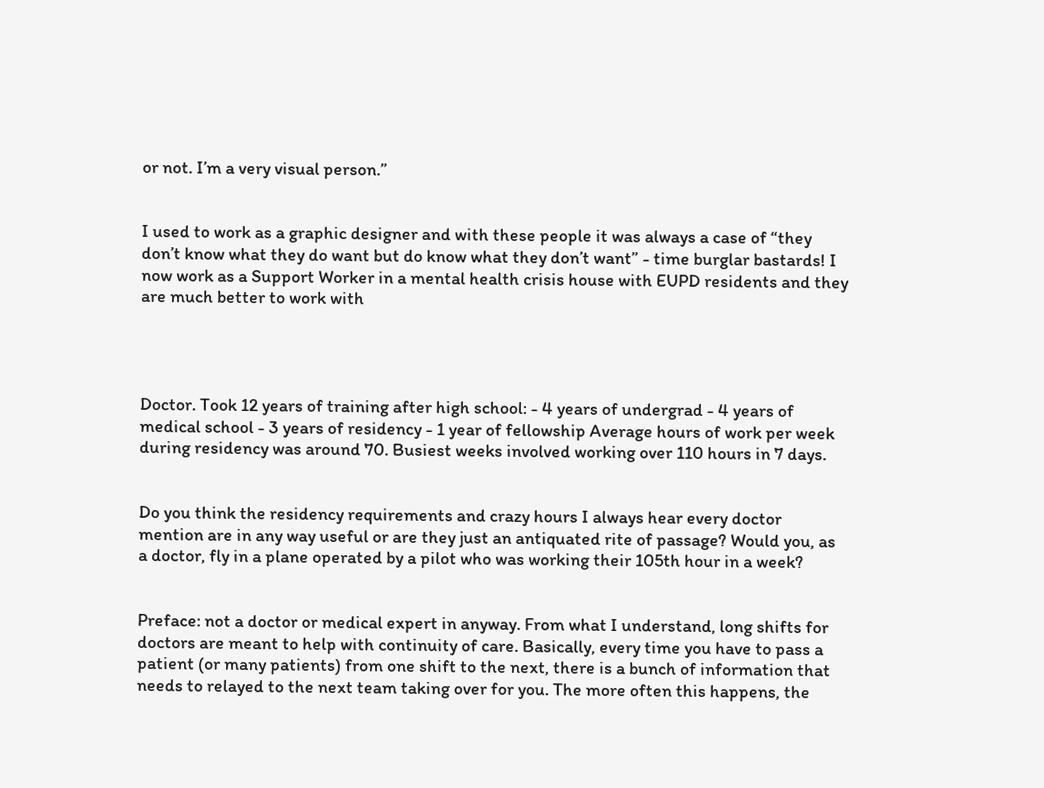or not. I’m a very visual person.”


I used to work as a graphic designer and with these people it was always a case of “they don’t know what they do want but do know what they don’t want” - time burglar bastards! I now work as a Support Worker in a mental health crisis house with EUPD residents and they are much better to work with




Doctor. Took 12 years of training after high school: - 4 years of undergrad - 4 years of medical school - 3 years of residency - 1 year of fellowship Average hours of work per week during residency was around 70. Busiest weeks involved working over 110 hours in 7 days.


Do you think the residency requirements and crazy hours I always hear every doctor mention are in any way useful or are they just an antiquated rite of passage? Would you, as a doctor, fly in a plane operated by a pilot who was working their 105th hour in a week?


Preface: not a doctor or medical expert in anyway. From what I understand, long shifts for doctors are meant to help with continuity of care. Basically, every time you have to pass a patient (or many patients) from one shift to the next, there is a bunch of information that needs to relayed to the next team taking over for you. The more often this happens, the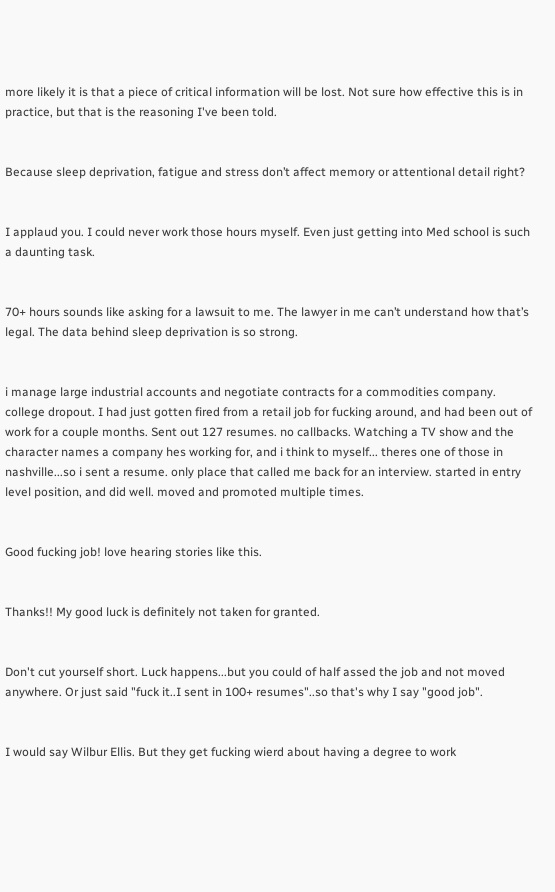more likely it is that a piece of critical information will be lost. Not sure how effective this is in practice, but that is the reasoning I've been told.


Because sleep deprivation, fatigue and stress don’t affect memory or attentional detail right?


I applaud you. I could never work those hours myself. Even just getting into Med school is such a daunting task.


70+ hours sounds like asking for a lawsuit to me. The lawyer in me can’t understand how that’s legal. The data behind sleep deprivation is so strong.


i manage large industrial accounts and negotiate contracts for a commodities company. college dropout. I had just gotten fired from a retail job for fucking around, and had been out of work for a couple months. Sent out 127 resumes. no callbacks. Watching a TV show and the character names a company hes working for, and i think to myself... theres one of those in nashville...so i sent a resume. only place that called me back for an interview. started in entry level position, and did well. moved and promoted multiple times.


Good fucking job! love hearing stories like this.


Thanks!! My good luck is definitely not taken for granted.


Don't cut yourself short. Luck happens...but you could of half assed the job and not moved anywhere. Or just said "fuck it..I sent in 100+ resumes"..so that's why I say "good job".


I would say Wilbur Ellis. But they get fucking wierd about having a degree to work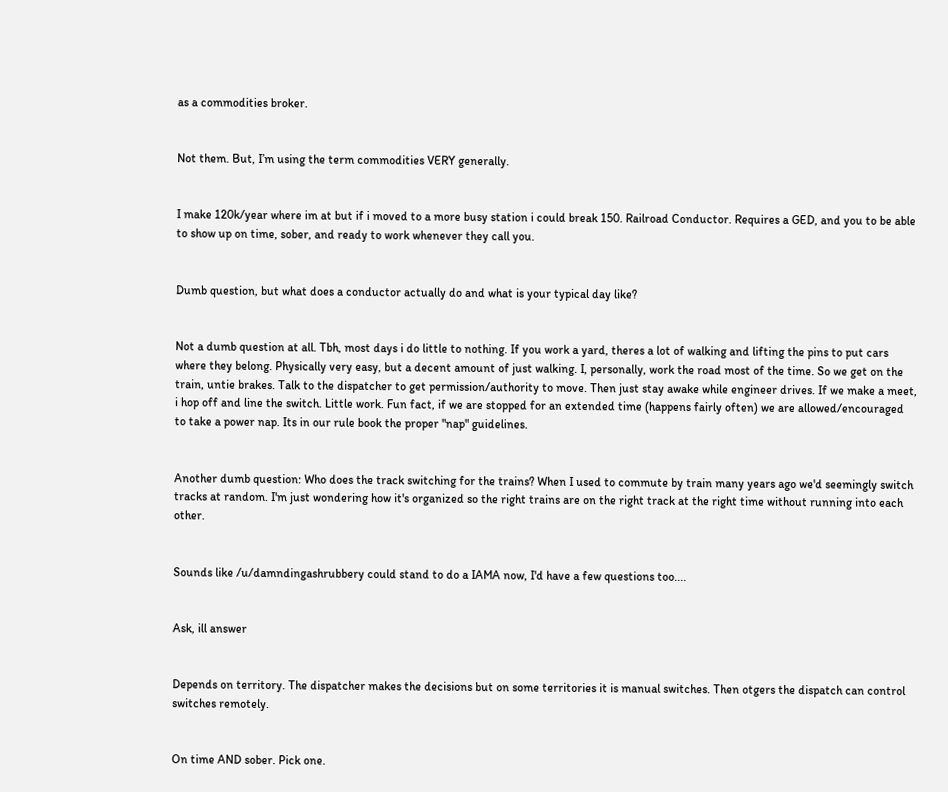as a commodities broker.


Not them. But, I’m using the term commodities VERY generally.


I make 120k/year where im at but if i moved to a more busy station i could break 150. Railroad Conductor. Requires a GED, and you to be able to show up on time, sober, and ready to work whenever they call you.


Dumb question, but what does a conductor actually do and what is your typical day like?


Not a dumb question at all. Tbh, most days i do little to nothing. If you work a yard, theres a lot of walking and lifting the pins to put cars where they belong. Physically very easy, but a decent amount of just walking. I, personally, work the road most of the time. So we get on the train, untie brakes. Talk to the dispatcher to get permission/authority to move. Then just stay awake while engineer drives. If we make a meet, i hop off and line the switch. Little work. Fun fact, if we are stopped for an extended time (happens fairly often) we are allowed/encouraged to take a power nap. Its in our rule book the proper "nap" guidelines.


Another dumb question: Who does the track switching for the trains? When I used to commute by train many years ago we'd seemingly switch tracks at random. I'm just wondering how it's organized so the right trains are on the right track at the right time without running into each other.


Sounds like /u/damndingashrubbery could stand to do a IAMA now, I'd have a few questions too....


Ask, ill answer


Depends on territory. The dispatcher makes the decisions but on some territories it is manual switches. Then otgers the dispatch can control switches remotely.


On time AND sober. Pick one.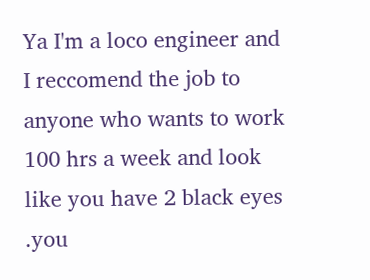Ya I'm a loco engineer and I reccomend the job to anyone who wants to work 100 hrs a week and look like you have 2 black eyes .you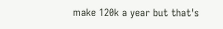make 120k a year but that's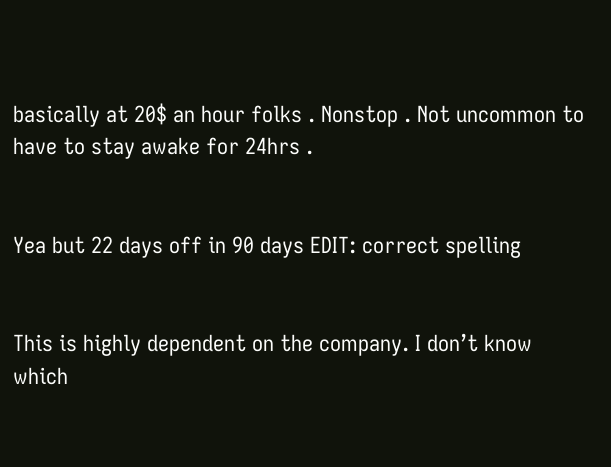basically at 20$ an hour folks . Nonstop . Not uncommon to have to stay awake for 24hrs .


Yea but 22 days off in 90 days EDIT: correct spelling


This is highly dependent on the company. I don’t know which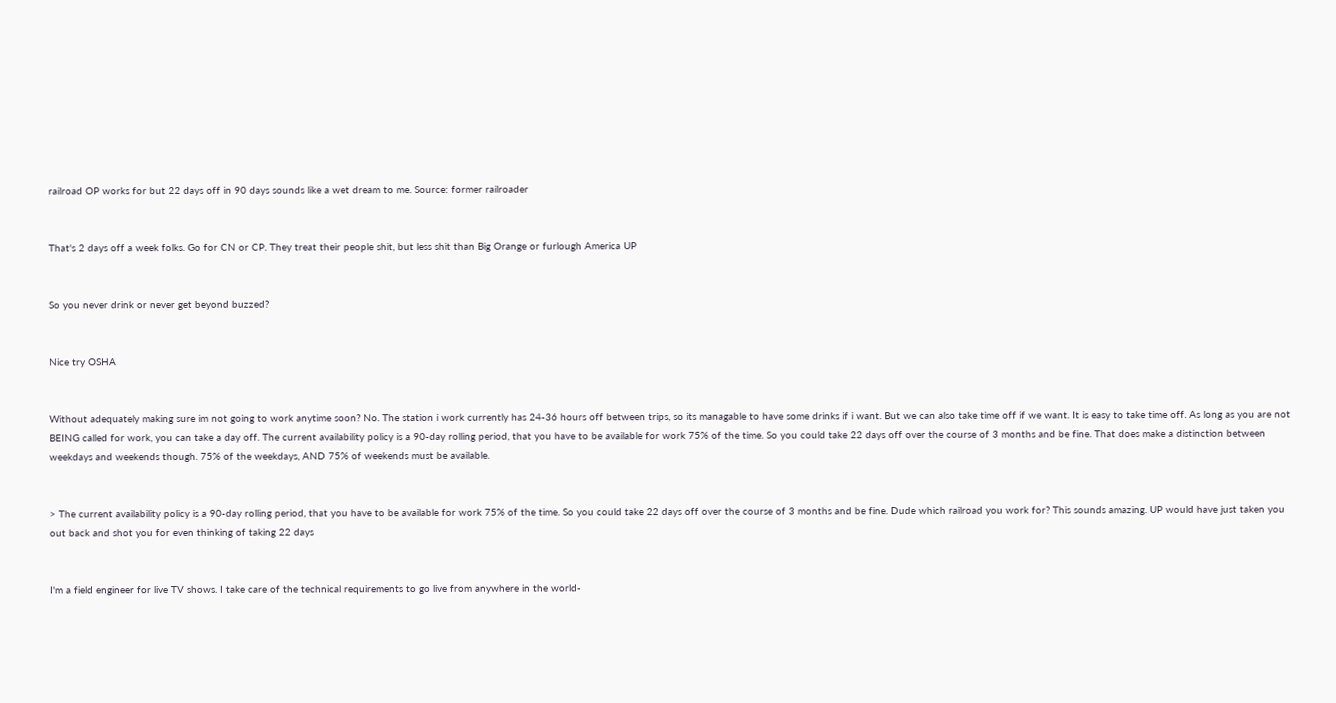railroad OP works for but 22 days off in 90 days sounds like a wet dream to me. Source: former railroader


That's 2 days off a week folks. Go for CN or CP. They treat their people shit, but less shit than Big Orange or furlough America UP


So you never drink or never get beyond buzzed?


Nice try OSHA


Without adequately making sure im not going to work anytime soon? No. The station i work currently has 24-36 hours off between trips, so its managable to have some drinks if i want. But we can also take time off if we want. It is easy to take time off. As long as you are not BEING called for work, you can take a day off. The current availability policy is a 90-day rolling period, that you have to be available for work 75% of the time. So you could take 22 days off over the course of 3 months and be fine. That does make a distinction between weekdays and weekends though. 75% of the weekdays, AND 75% of weekends must be available.


> The current availability policy is a 90-day rolling period, that you have to be available for work 75% of the time. So you could take 22 days off over the course of 3 months and be fine. Dude which railroad you work for? This sounds amazing. UP would have just taken you out back and shot you for even thinking of taking 22 days


I'm a field engineer for live TV shows. I take care of the technical requirements to go live from anywhere in the world-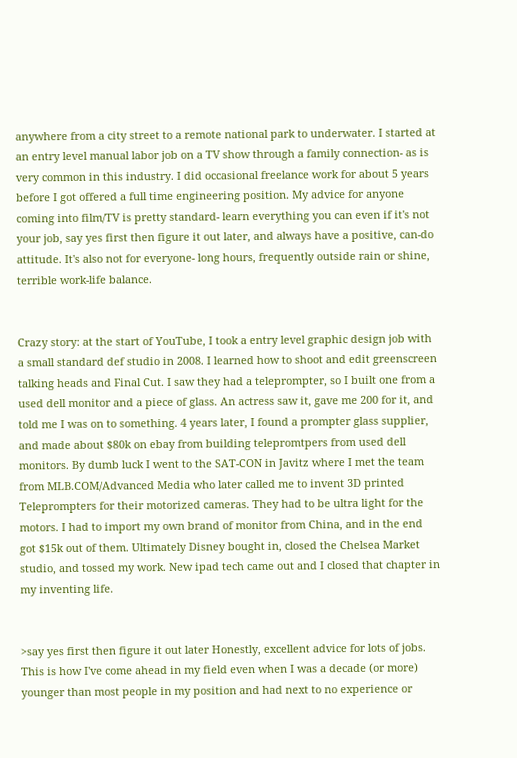anywhere from a city street to a remote national park to underwater. I started at an entry level manual labor job on a TV show through a family connection- as is very common in this industry. I did occasional freelance work for about 5 years before I got offered a full time engineering position. My advice for anyone coming into film/TV is pretty standard- learn everything you can even if it's not your job, say yes first then figure it out later, and always have a positive, can-do attitude. It's also not for everyone- long hours, frequently outside rain or shine, terrible work-life balance.


Crazy story: at the start of YouTube, I took a entry level graphic design job with a small standard def studio in 2008. I learned how to shoot and edit greenscreen talking heads and Final Cut. I saw they had a teleprompter, so I built one from a used dell monitor and a piece of glass. An actress saw it, gave me 200 for it, and told me I was on to something. 4 years later, I found a prompter glass supplier, and made about $80k on ebay from building telepromtpers from used dell monitors. By dumb luck I went to the SAT-CON in Javitz where I met the team from MLB.COM/Advanced Media who later called me to invent 3D printed Teleprompters for their motorized cameras. They had to be ultra light for the motors. I had to import my own brand of monitor from China, and in the end got $15k out of them. Ultimately Disney bought in, closed the Chelsea Market studio, and tossed my work. New ipad tech came out and I closed that chapter in my inventing life.


>say yes first then figure it out later Honestly, excellent advice for lots of jobs. This is how I've come ahead in my field even when I was a decade (or more) younger than most people in my position and had next to no experience or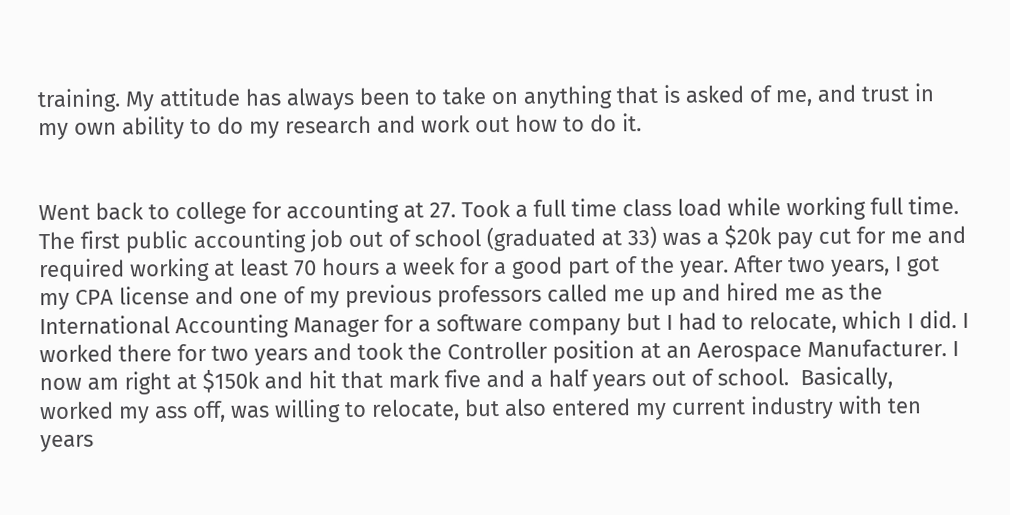training. My attitude has always been to take on anything that is asked of me, and trust in my own ability to do my research and work out how to do it.


Went back to college for accounting at 27. Took a full time class load while working full time. The first public accounting job out of school (graduated at 33) was a $20k pay cut for me and required working at least 70 hours a week for a good part of the year. After two years, I got my CPA license and one of my previous professors called me up and hired me as the International Accounting Manager for a software company but I had to relocate, which I did. I worked there for two years and took the Controller position at an Aerospace Manufacturer. I now am right at $150k and hit that mark five and a half years out of school.  Basically, worked my ass off, was willing to relocate, but also entered my current industry with ten years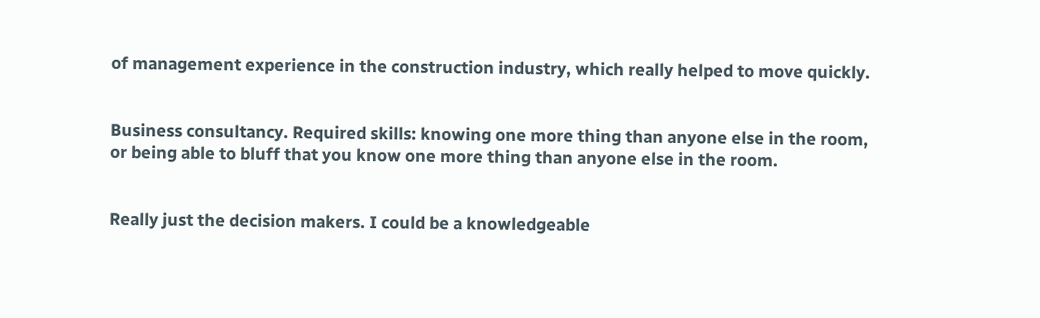of management experience in the construction industry, which really helped to move quickly.


Business consultancy. Required skills: knowing one more thing than anyone else in the room, or being able to bluff that you know one more thing than anyone else in the room.


Really just the decision makers. I could be a knowledgeable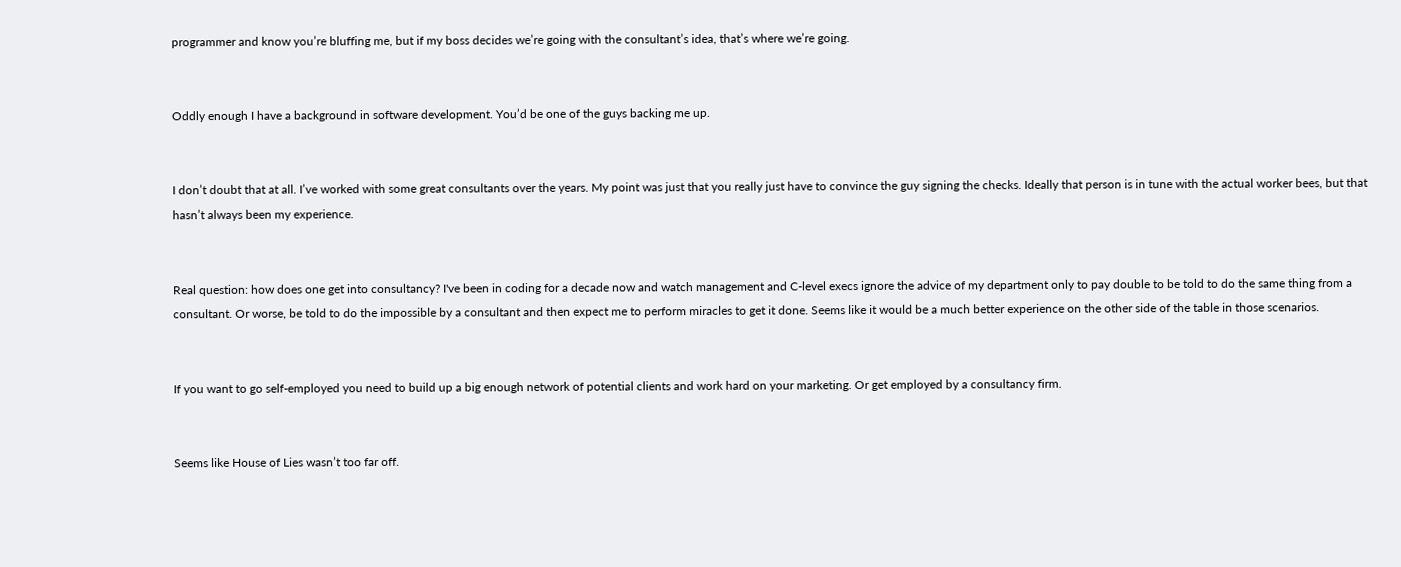programmer and know you’re bluffing me, but if my boss decides we’re going with the consultant’s idea, that’s where we’re going.


Oddly enough I have a background in software development. You’d be one of the guys backing me up.


I don’t doubt that at all. I’ve worked with some great consultants over the years. My point was just that you really just have to convince the guy signing the checks. Ideally that person is in tune with the actual worker bees, but that hasn’t always been my experience.


Real question: how does one get into consultancy? I've been in coding for a decade now and watch management and C-level execs ignore the advice of my department only to pay double to be told to do the same thing from a consultant. Or worse, be told to do the impossible by a consultant and then expect me to perform miracles to get it done. Seems like it would be a much better experience on the other side of the table in those scenarios.


If you want to go self-employed you need to build up a big enough network of potential clients and work hard on your marketing. Or get employed by a consultancy firm.


Seems like House of Lies wasn’t too far off.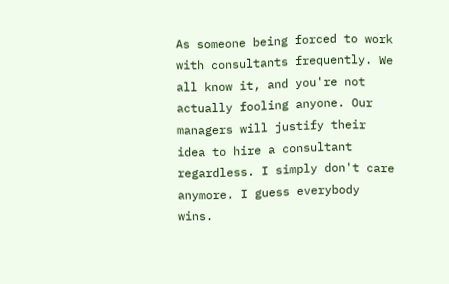As someone being forced to work with consultants frequently. We all know it, and you're not actually fooling anyone. Our managers will justify their idea to hire a consultant regardless. I simply don't care anymore. I guess everybody wins.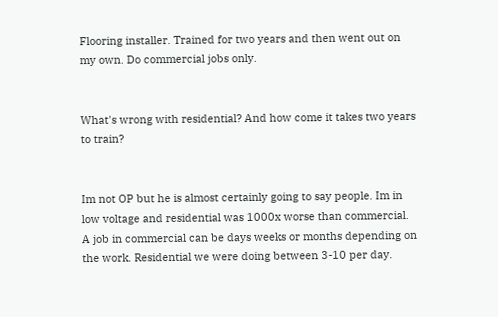Flooring installer. Trained for two years and then went out on my own. Do commercial jobs only.


What's wrong with residential? And how come it takes two years to train?


Im not OP but he is almost certainly going to say people. Im in low voltage and residential was 1000x worse than commercial. A job in commercial can be days weeks or months depending on the work. Residential we were doing between 3-10 per day.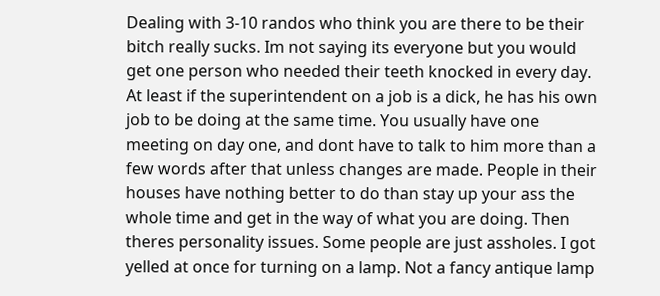Dealing with 3-10 randos who think you are there to be their bitch really sucks. Im not saying its everyone but you would get one person who needed their teeth knocked in every day. At least if the superintendent on a job is a dick, he has his own job to be doing at the same time. You usually have one meeting on day one, and dont have to talk to him more than a few words after that unless changes are made. People in their houses have nothing better to do than stay up your ass the whole time and get in the way of what you are doing. Then theres personality issues. Some people are just assholes. I got yelled at once for turning on a lamp. Not a fancy antique lamp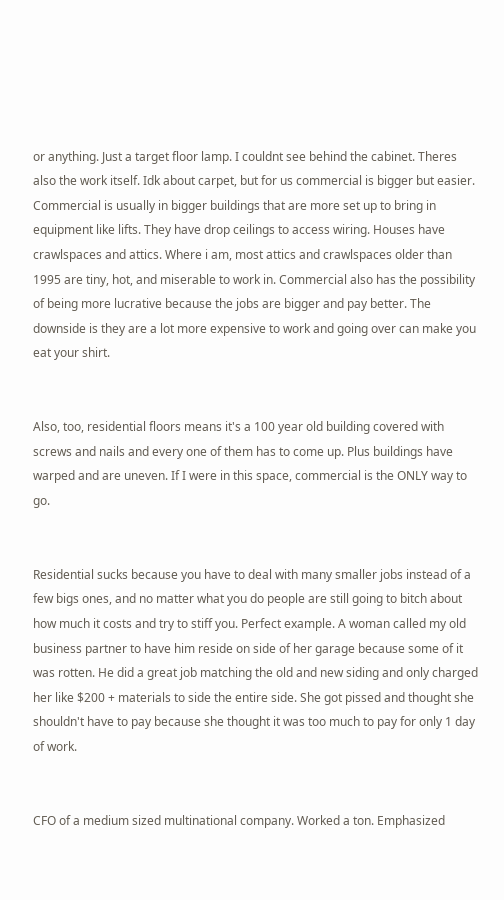or anything. Just a target floor lamp. I couldnt see behind the cabinet. Theres also the work itself. Idk about carpet, but for us commercial is bigger but easier. Commercial is usually in bigger buildings that are more set up to bring in equipment like lifts. They have drop ceilings to access wiring. Houses have crawlspaces and attics. Where i am, most attics and crawlspaces older than 1995 are tiny, hot, and miserable to work in. Commercial also has the possibility of being more lucrative because the jobs are bigger and pay better. The downside is they are a lot more expensive to work and going over can make you eat your shirt.


Also, too, residential floors means it's a 100 year old building covered with screws and nails and every one of them has to come up. Plus buildings have warped and are uneven. If I were in this space, commercial is the ONLY way to go.


Residential sucks because you have to deal with many smaller jobs instead of a few bigs ones, and no matter what you do people are still going to bitch about how much it costs and try to stiff you. Perfect example. A woman called my old business partner to have him reside on side of her garage because some of it was rotten. He did a great job matching the old and new siding and only charged her like $200 + materials to side the entire side. She got pissed and thought she shouldn't have to pay because she thought it was too much to pay for only 1 day of work.


CFO of a medium sized multinational company. Worked a ton. Emphasized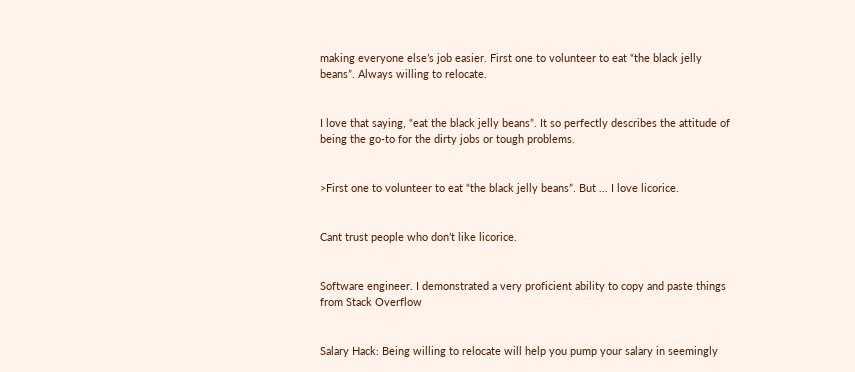making everyone else’s job easier. First one to volunteer to eat “the black jelly beans”. Always willing to relocate.


I love that saying, “eat the black jelly beans”. It so perfectly describes the attitude of being the go-to for the dirty jobs or tough problems.


>First one to volunteer to eat “the black jelly beans”. But ... I love licorice.


Cant trust people who don’t like licorice.


Software engineer. I demonstrated a very proficient ability to copy and paste things from Stack Overflow


Salary Hack: Being willing to relocate will help you pump your salary in seemingly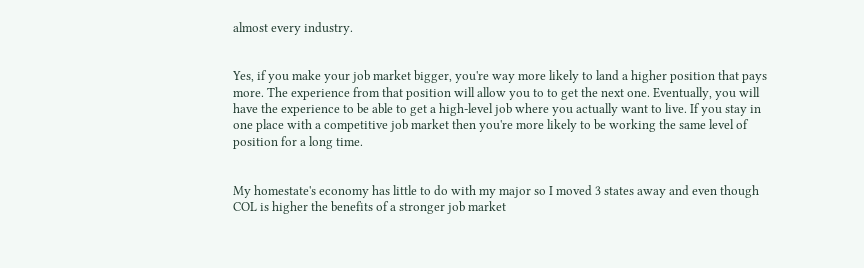almost every industry.


Yes, if you make your job market bigger, you're way more likely to land a higher position that pays more. The experience from that position will allow you to to get the next one. Eventually, you will have the experience to be able to get a high-level job where you actually want to live. If you stay in one place with a competitive job market then you're more likely to be working the same level of position for a long time.


My homestate's economy has little to do with my major so I moved 3 states away and even though COL is higher the benefits of a stronger job market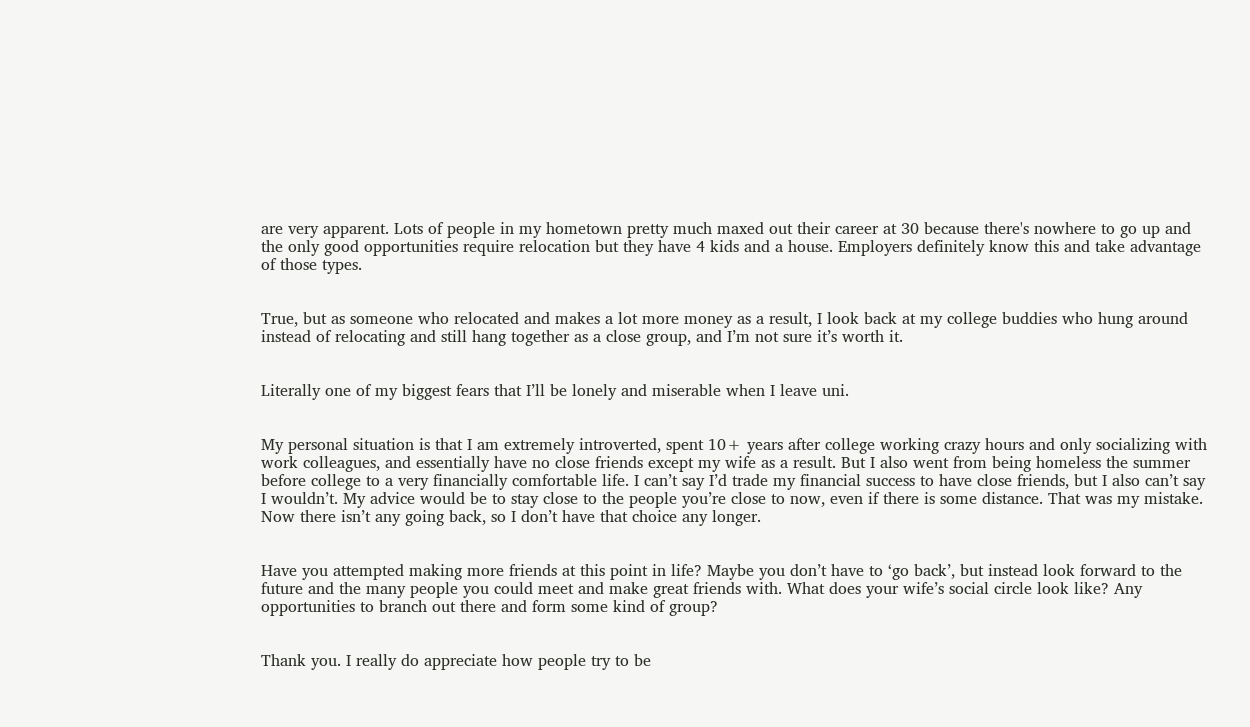are very apparent. Lots of people in my hometown pretty much maxed out their career at 30 because there's nowhere to go up and the only good opportunities require relocation but they have 4 kids and a house. Employers definitely know this and take advantage of those types.


True, but as someone who relocated and makes a lot more money as a result, I look back at my college buddies who hung around instead of relocating and still hang together as a close group, and I’m not sure it’s worth it.


Literally one of my biggest fears that I’ll be lonely and miserable when I leave uni.


My personal situation is that I am extremely introverted, spent 10+ years after college working crazy hours and only socializing with work colleagues, and essentially have no close friends except my wife as a result. But I also went from being homeless the summer before college to a very financially comfortable life. I can’t say I’d trade my financial success to have close friends, but I also can’t say I wouldn’t. My advice would be to stay close to the people you’re close to now, even if there is some distance. That was my mistake. Now there isn’t any going back, so I don’t have that choice any longer.


Have you attempted making more friends at this point in life? Maybe you don’t have to ‘go back’, but instead look forward to the future and the many people you could meet and make great friends with. What does your wife’s social circle look like? Any opportunities to branch out there and form some kind of group?


Thank you. I really do appreciate how people try to be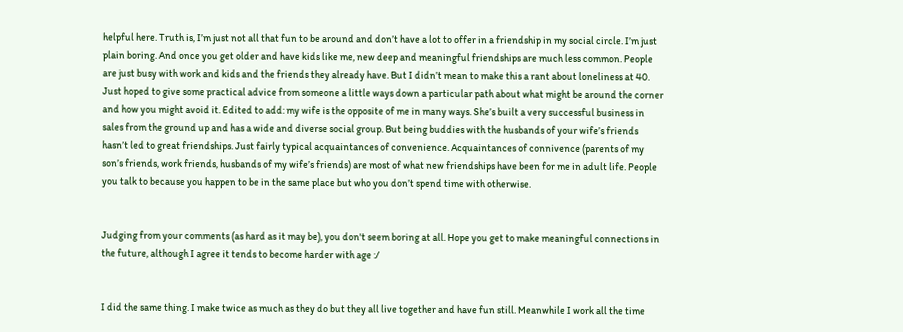helpful here. Truth is, I’m just not all that fun to be around and don’t have a lot to offer in a friendship in my social circle. I’m just plain boring. And once you get older and have kids like me, new deep and meaningful friendships are much less common. People are just busy with work and kids and the friends they already have. But I didn’t mean to make this a rant about loneliness at 40. Just hoped to give some practical advice from someone a little ways down a particular path about what might be around the corner and how you might avoid it. Edited to add: my wife is the opposite of me in many ways. She’s built a very successful business in sales from the ground up and has a wide and diverse social group. But being buddies with the husbands of your wife’s friends hasn’t led to great friendships. Just fairly typical acquaintances of convenience. Acquaintances of connivence (parents of my son’s friends, work friends, husbands of my wife’s friends) are most of what new friendships have been for me in adult life. People you talk to because you happen to be in the same place but who you don’t spend time with otherwise.


Judging from your comments (as hard as it may be), you don't seem boring at all. Hope you get to make meaningful connections in the future, although I agree it tends to become harder with age :/


I did the same thing. I make twice as much as they do but they all live together and have fun still. Meanwhile I work all the time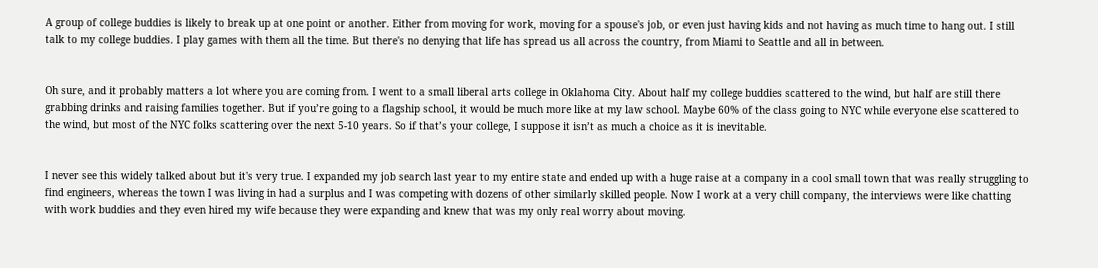A group of college buddies is likely to break up at one point or another. Either from moving for work, moving for a spouse's job, or even just having kids and not having as much time to hang out. I still talk to my college buddies. I play games with them all the time. But there's no denying that life has spread us all across the country, from Miami to Seattle and all in between.


Oh sure, and it probably matters a lot where you are coming from. I went to a small liberal arts college in Oklahoma City. About half my college buddies scattered to the wind, but half are still there grabbing drinks and raising families together. But if you’re going to a flagship school, it would be much more like at my law school. Maybe 60% of the class going to NYC while everyone else scattered to the wind, but most of the NYC folks scattering over the next 5-10 years. So if that’s your college, I suppose it isn’t as much a choice as it is inevitable.


I never see this widely talked about but it's very true. I expanded my job search last year to my entire state and ended up with a huge raise at a company in a cool small town that was really struggling to find engineers, whereas the town I was living in had a surplus and I was competing with dozens of other similarly skilled people. Now I work at a very chill company, the interviews were like chatting with work buddies and they even hired my wife because they were expanding and knew that was my only real worry about moving.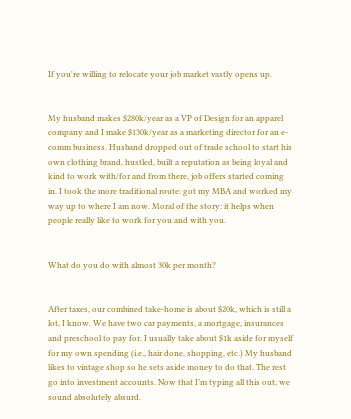If you're willing to relocate your job market vastly opens up.


My husband makes $280k/year as a VP of Design for an apparel company and I make $130k/year as a marketing director for an e-comm business. Husband dropped out of trade school to start his own clothing brand, hustled, built a reputation as being loyal and kind to work with/for and from there, job offers started coming in. I took the more traditional route: got my MBA and worked my way up to where I am now. Moral of the story: it helps when people really like to work for you and with you.


What do you do with almost 30k per month?


After taxes, our combined take-home is about $20k, which is still a lot, I know. We have two car payments, a mortgage, insurances and preschool to pay for. I usually take about $1k aside for myself for my own spending (i.e., hair done, shopping, etc.) My husband likes to vintage shop so he sets aside money to do that. The rest go into investment accounts. Now that I’m typing all this out, we sound absolutely absurd.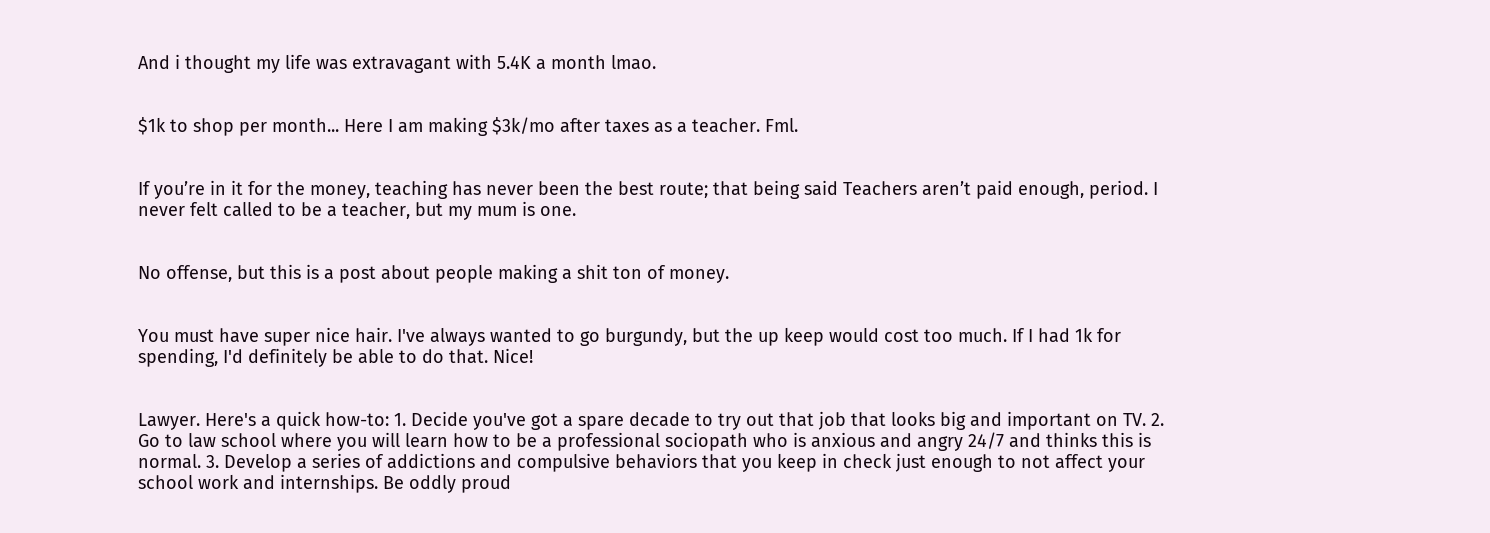And i thought my life was extravagant with 5.4K a month lmao.


$1k to shop per month... Here I am making $3k/mo after taxes as a teacher. Fml.


If you’re in it for the money, teaching has never been the best route; that being said Teachers aren’t paid enough, period. I never felt called to be a teacher, but my mum is one.


No offense, but this is a post about people making a shit ton of money.


You must have super nice hair. I've always wanted to go burgundy, but the up keep would cost too much. If I had 1k for spending, I'd definitely be able to do that. Nice!


Lawyer. Here's a quick how-to: 1. Decide you've got a spare decade to try out that job that looks big and important on TV. 2. Go to law school where you will learn how to be a professional sociopath who is anxious and angry 24/7 and thinks this is normal. 3. Develop a series of addictions and compulsive behaviors that you keep in check just enough to not affect your school work and internships. Be oddly proud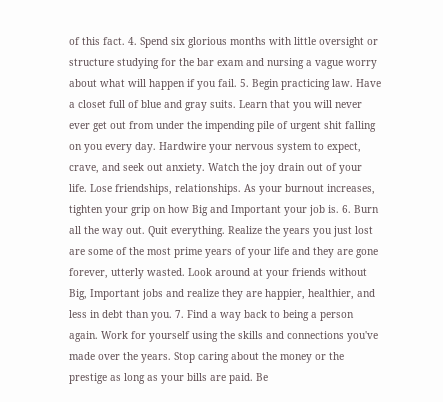of this fact. 4. Spend six glorious months with little oversight or structure studying for the bar exam and nursing a vague worry about what will happen if you fail. 5. Begin practicing law. Have a closet full of blue and gray suits. Learn that you will never ever get out from under the impending pile of urgent shit falling on you every day. Hardwire your nervous system to expect, crave, and seek out anxiety. Watch the joy drain out of your life. Lose friendships, relationships. As your burnout increases, tighten your grip on how Big and Important your job is. 6. Burn all the way out. Quit everything. Realize the years you just lost are some of the most prime years of your life and they are gone forever, utterly wasted. Look around at your friends without Big, Important jobs and realize they are happier, healthier, and less in debt than you. 7. Find a way back to being a person again. Work for yourself using the skills and connections you've made over the years. Stop caring about the money or the prestige as long as your bills are paid. Be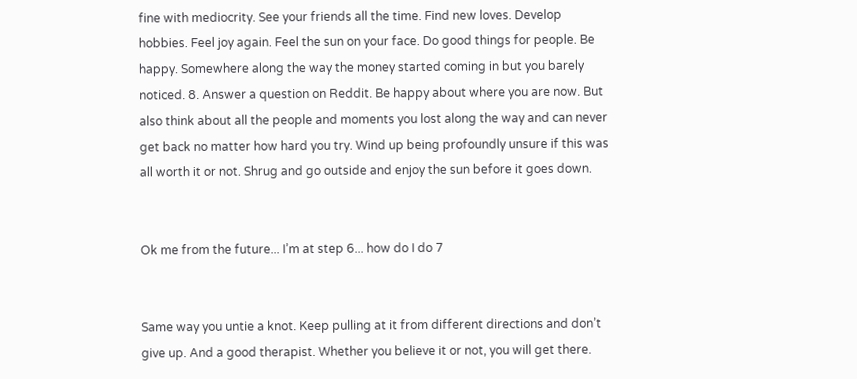fine with mediocrity. See your friends all the time. Find new loves. Develop hobbies. Feel joy again. Feel the sun on your face. Do good things for people. Be happy. Somewhere along the way the money started coming in but you barely noticed. 8. Answer a question on Reddit. Be happy about where you are now. But also think about all the people and moments you lost along the way and can never get back no matter how hard you try. Wind up being profoundly unsure if this was all worth it or not. Shrug and go outside and enjoy the sun before it goes down.


Ok me from the future... I’m at step 6... how do I do 7


Same way you untie a knot. Keep pulling at it from different directions and don’t give up. And a good therapist. Whether you believe it or not, you will get there.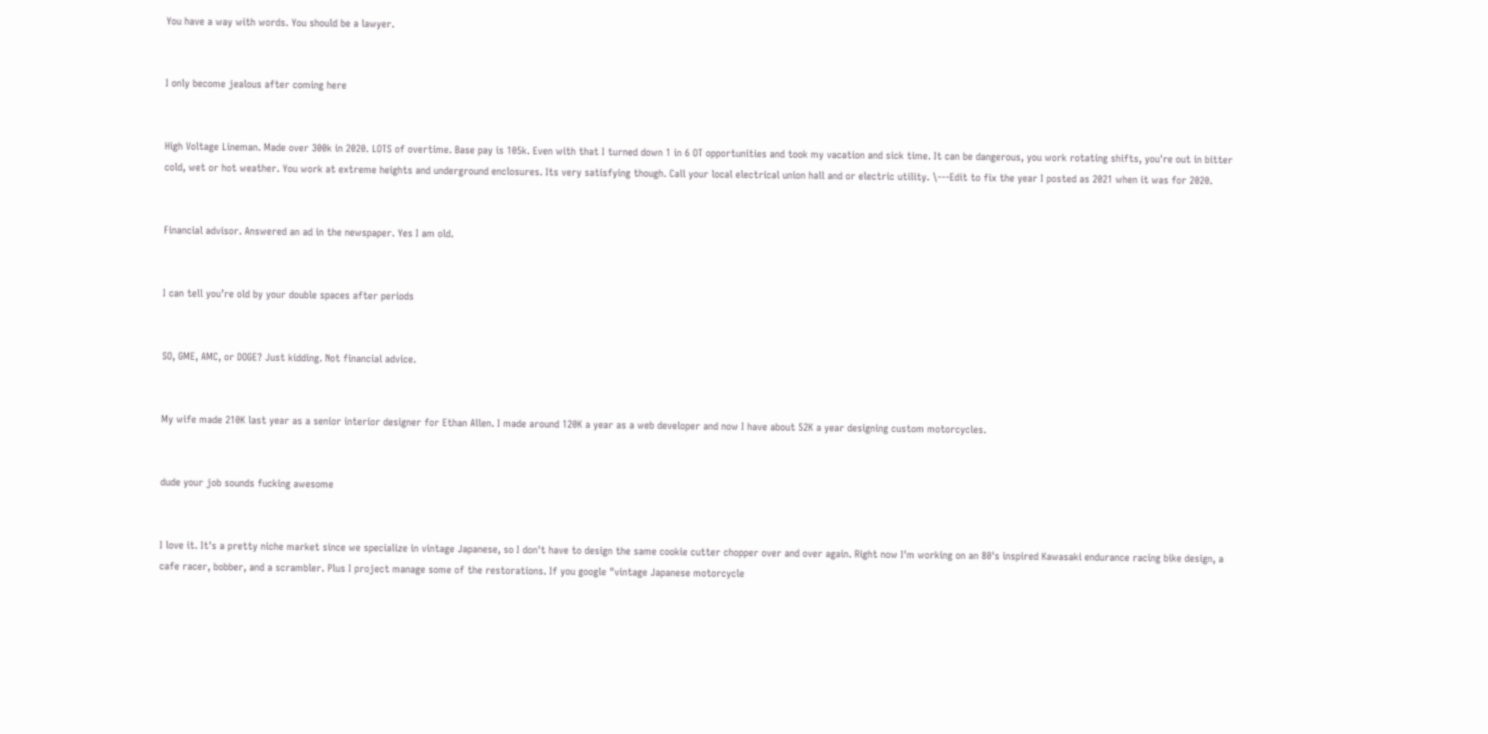You have a way with words. You should be a lawyer.


I only become jealous after coming here


High Voltage Lineman. Made over 300k in 2020. LOTS of overtime. Base pay is 105k. Even with that I turned down 1 in 6 OT opportunities and took my vacation and sick time. It can be dangerous, you work rotating shifts, you're out in bitter cold, wet or hot weather. You work at extreme heights and underground enclosures. Its very satisfying though. Call your local electrical union hall and or electric utility. \---Edit to fix the year I posted as 2021 when it was for 2020.


Financial advisor. Answered an ad in the newspaper. Yes I am old.


I can tell you’re old by your double spaces after periods


SO, GME, AMC, or DOGE? Just kidding. Not financial advice.


My wife made 210K last year as a senior interior designer for Ethan Allen. I made around 120K a year as a web developer and now I have about 52K a year designing custom motorcycles.


dude your job sounds fucking awesome


I love it. It's a pretty niche market since we specialize in vintage Japanese, so I don't have to design the same cookie cutter chopper over and over again. Right now I'm working on an 80's inspired Kawasaki endurance racing bike design, a cafe racer, bobber, and a scrambler. Plus I project manage some of the restorations. If you google "vintage Japanese motorcycle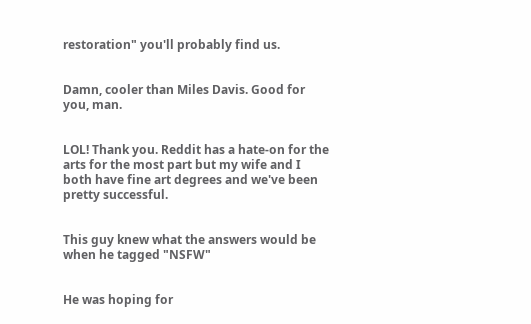restoration" you'll probably find us.


Damn, cooler than Miles Davis. Good for you, man.


LOL! Thank you. Reddit has a hate-on for the arts for the most part but my wife and I both have fine art degrees and we've been pretty successful.


This guy knew what the answers would be when he tagged "NSFW"


He was hoping for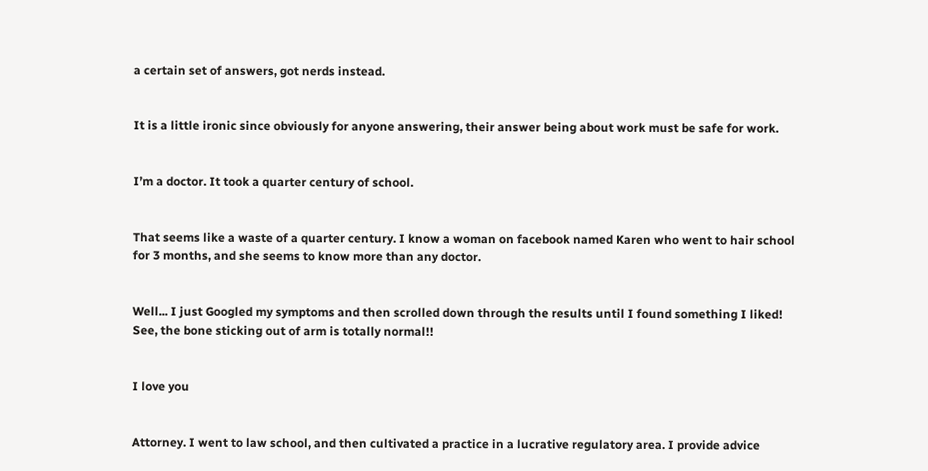a certain set of answers, got nerds instead.


It is a little ironic since obviously for anyone answering, their answer being about work must be safe for work.


I’m a doctor. It took a quarter century of school.


That seems like a waste of a quarter century. I know a woman on facebook named Karen who went to hair school for 3 months, and she seems to know more than any doctor.


Well... I just Googled my symptoms and then scrolled down through the results until I found something I liked! See, the bone sticking out of arm is totally normal!!


I love you


Attorney. I went to law school, and then cultivated a practice in a lucrative regulatory area. I provide advice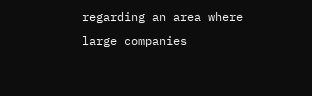regarding an area where large companies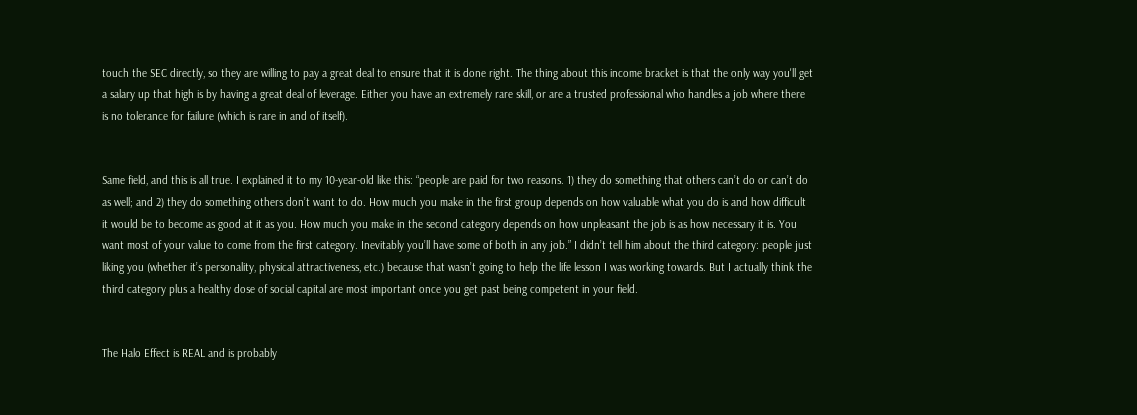touch the SEC directly, so they are willing to pay a great deal to ensure that it is done right. The thing about this income bracket is that the only way you'll get a salary up that high is by having a great deal of leverage. Either you have an extremely rare skill, or are a trusted professional who handles a job where there is no tolerance for failure (which is rare in and of itself).


Same field, and this is all true. I explained it to my 10-year-old like this: “people are paid for two reasons. 1) they do something that others can’t do or can’t do as well; and 2) they do something others don’t want to do. How much you make in the first group depends on how valuable what you do is and how difficult it would be to become as good at it as you. How much you make in the second category depends on how unpleasant the job is as how necessary it is. You want most of your value to come from the first category. Inevitably you’ll have some of both in any job.” I didn’t tell him about the third category: people just liking you (whether it’s personality, physical attractiveness, etc.) because that wasn’t going to help the life lesson I was working towards. But I actually think the third category plus a healthy dose of social capital are most important once you get past being competent in your field.


The Halo Effect is REAL and is probably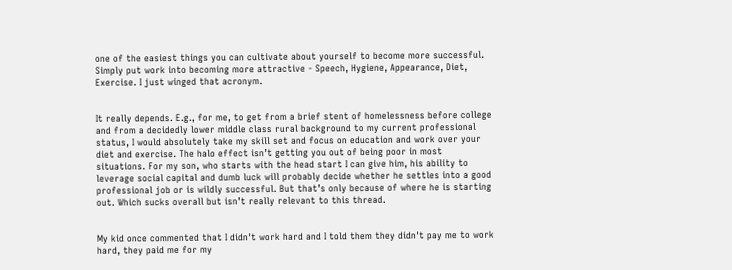one of the easiest things you can cultivate about yourself to become more successful. Simply put work into becoming more attractive - Speech, Hygiene, Appearance, Diet, Exercise. I just winged that acronym.


It really depends. E.g., for me, to get from a brief stent of homelessness before college and from a decidedly lower middle class rural background to my current professional status, I would absolutely take my skill set and focus on education and work over your diet and exercise. The halo effect isn’t getting you out of being poor in most situations. For my son, who starts with the head start I can give him, his ability to leverage social capital and dumb luck will probably decide whether he settles into a good professional job or is wildly successful. But that’s only because of where he is starting out. Which sucks overall but isn’t really relevant to this thread.


My kid once commented that I didn't work hard and I told them they didn't pay me to work hard, they paid me for my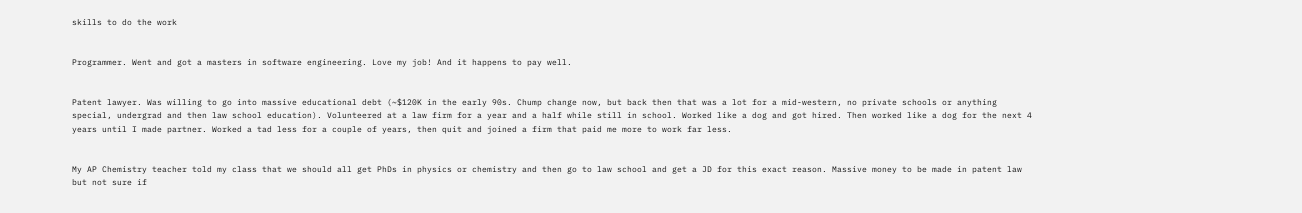skills to do the work


Programmer. Went and got a masters in software engineering. Love my job! And it happens to pay well.


Patent lawyer. Was willing to go into massive educational debt (~$120K in the early 90s. Chump change now, but back then that was a lot for a mid-western, no private schools or anything special, undergrad and then law school education). Volunteered at a law firm for a year and a half while still in school. Worked like a dog and got hired. Then worked like a dog for the next 4 years until I made partner. Worked a tad less for a couple of years, then quit and joined a firm that paid me more to work far less.


My AP Chemistry teacher told my class that we should all get PhDs in physics or chemistry and then go to law school and get a JD for this exact reason. Massive money to be made in patent law but not sure if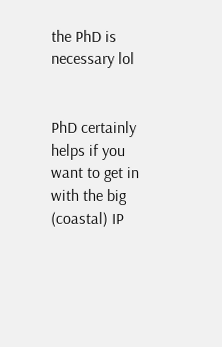the PhD is necessary lol


PhD certainly helps if you want to get in with the big (coastal) IP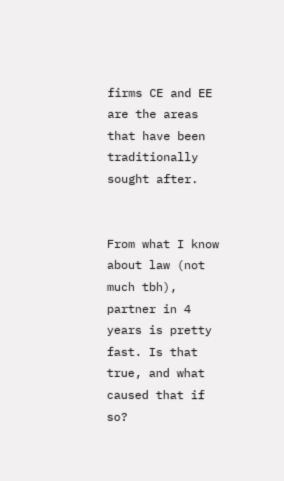firms CE and EE are the areas that have been traditionally sought after.


From what I know about law (not much tbh), partner in 4 years is pretty fast. Is that true, and what caused that if so?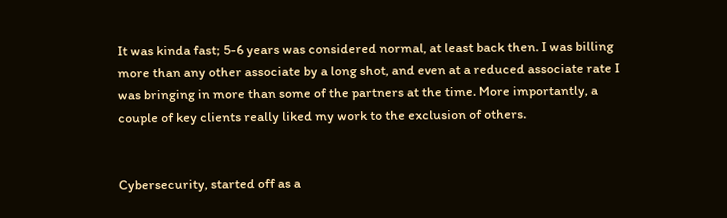It was kinda fast; 5-6 years was considered normal, at least back then. I was billing more than any other associate by a long shot, and even at a reduced associate rate I was bringing in more than some of the partners at the time. More importantly, a couple of key clients really liked my work to the exclusion of others.


Cybersecurity, started off as a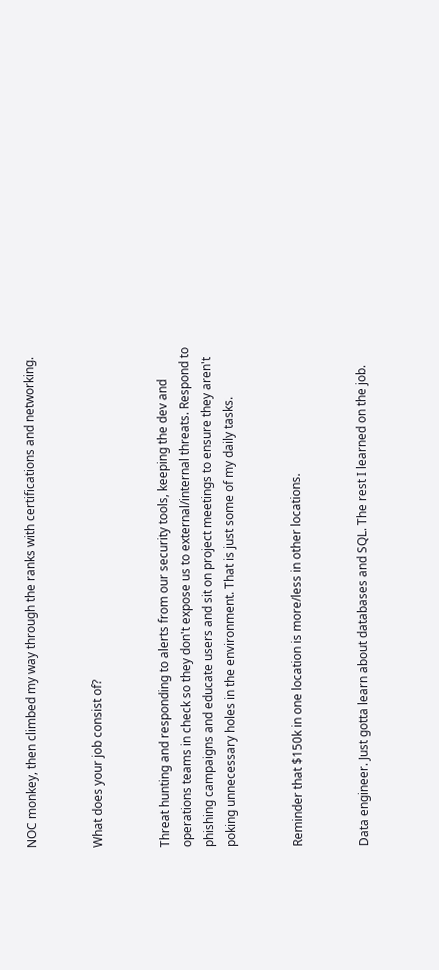NOC monkey, then climbed my way through the ranks with certifications and networking.


What does your job consist of?


Threat hunting and responding to alerts from our security tools, keeping the dev and operations teams in check so they don't expose us to external/internal threats. Respond to phishing campaigns and educate users and sit on project meetings to ensure they aren't poking unnecessary holes in the environment. That is just some of my daily tasks.


Reminder that $150k in one location is more/less in other locations.


Data engineer. Just gotta learn about databases and SQL. The rest I learned on the job.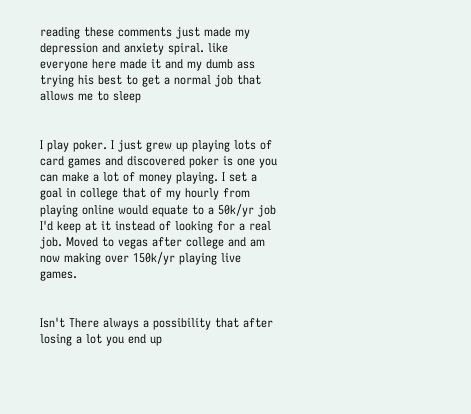reading these comments just made my depression and anxiety spiral. like everyone here made it and my dumb ass trying his best to get a normal job that allows me to sleep


I play poker. I just grew up playing lots of card games and discovered poker is one you can make a lot of money playing. I set a goal in college that of my hourly from playing online would equate to a 50k/yr job I'd keep at it instead of looking for a real job. Moved to vegas after college and am now making over 150k/yr playing live games.


Isn't There always a possibility that after losing a lot you end up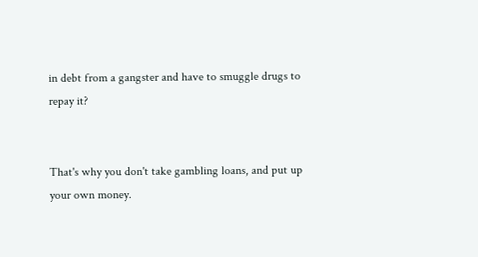in debt from a gangster and have to smuggle drugs to repay it?


That's why you don't take gambling loans, and put up your own money.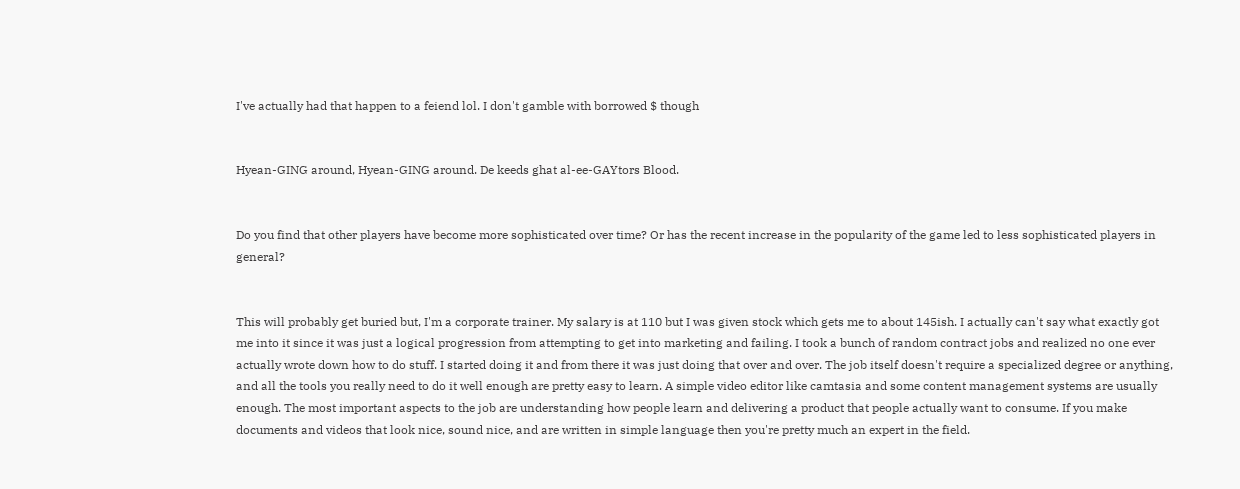I've actually had that happen to a feiend lol. I don't gamble with borrowed $ though


Hyean-GING around, Hyean-GING around. De keeds ghat al-ee-GAYtors Blood.


Do you find that other players have become more sophisticated over time? Or has the recent increase in the popularity of the game led to less sophisticated players in general?


This will probably get buried but, I'm a corporate trainer. My salary is at 110 but I was given stock which gets me to about 145ish. I actually can't say what exactly got me into it since it was just a logical progression from attempting to get into marketing and failing. I took a bunch of random contract jobs and realized no one ever actually wrote down how to do stuff. I started doing it and from there it was just doing that over and over. The job itself doesn't require a specialized degree or anything, and all the tools you really need to do it well enough are pretty easy to learn. A simple video editor like camtasia and some content management systems are usually enough. The most important aspects to the job are understanding how people learn and delivering a product that people actually want to consume. If you make documents and videos that look nice, sound nice, and are written in simple language then you're pretty much an expert in the field.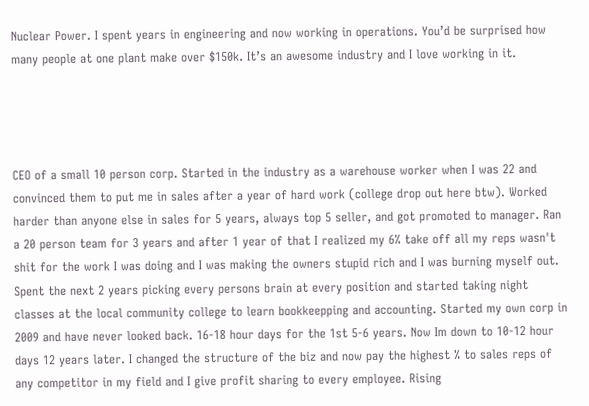Nuclear Power. I spent years in engineering and now working in operations. You’d be surprised how many people at one plant make over $150k. It’s an awesome industry and I love working in it.




CEO of a small 10 person corp. Started in the industry as a warehouse worker when I was 22 and convinced them to put me in sales after a year of hard work (college drop out here btw). Worked harder than anyone else in sales for 5 years, always top 5 seller, and got promoted to manager. Ran a 20 person team for 3 years and after 1 year of that I realized my 6% take off all my reps wasn't shit for the work I was doing and I was making the owners stupid rich and I was burning myself out. Spent the next 2 years picking every persons brain at every position and started taking night classes at the local community college to learn bookkeepping and accounting. Started my own corp in 2009 and have never looked back. 16-18 hour days for the 1st 5-6 years. Now Im down to 10-12 hour days 12 years later. I changed the structure of the biz and now pay the highest % to sales reps of any competitor in my field and I give profit sharing to every employee. Rising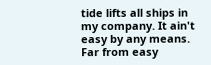tide lifts all ships in my company. It ain't easy by any means. Far from easy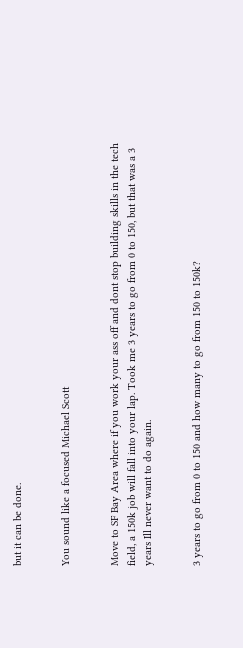but it can be done.


You sound like a focused Michael Scott


Move to SF Bay Area where if you work your ass off and dont stop building skills in the tech field, a 150k job will fall into your lap. Took me 3 years to go from 0 to 150, but that was a 3 years Ill never want to do again.


3 years to go from 0 to 150 and how many to go from 150 to 150k?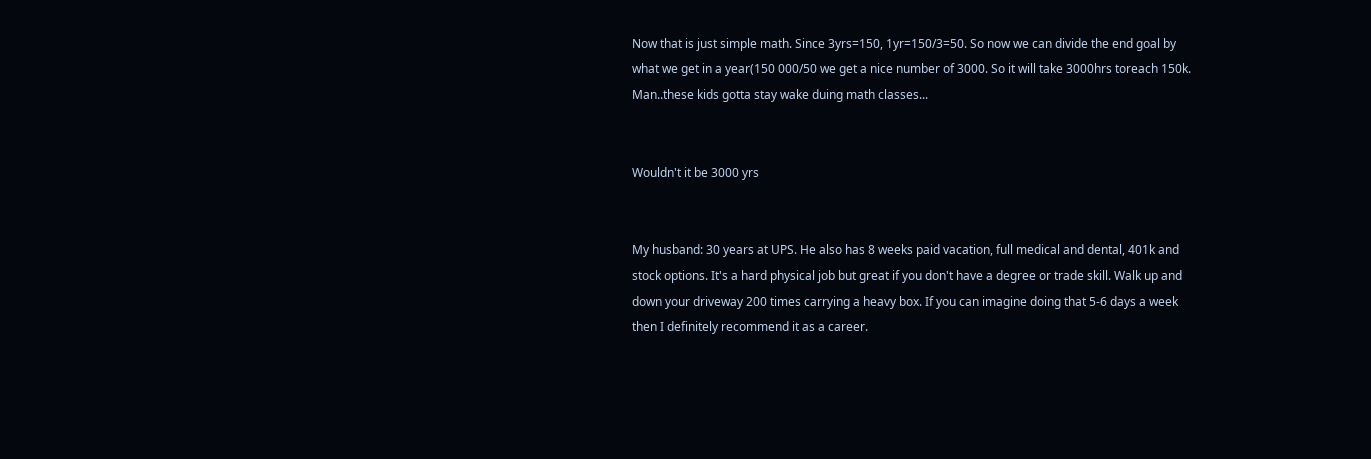Now that is just simple math. Since 3yrs=150, 1yr=150/3=50. So now we can divide the end goal by what we get in a year(150 000/50 we get a nice number of 3000. So it will take 3000hrs toreach 150k. Man..these kids gotta stay wake duing math classes...


Wouldn't it be 3000 yrs


My husband: 30 years at UPS. He also has 8 weeks paid vacation, full medical and dental, 401k and stock options. It's a hard physical job but great if you don't have a degree or trade skill. Walk up and down your driveway 200 times carrying a heavy box. If you can imagine doing that 5-6 days a week then I definitely recommend it as a career.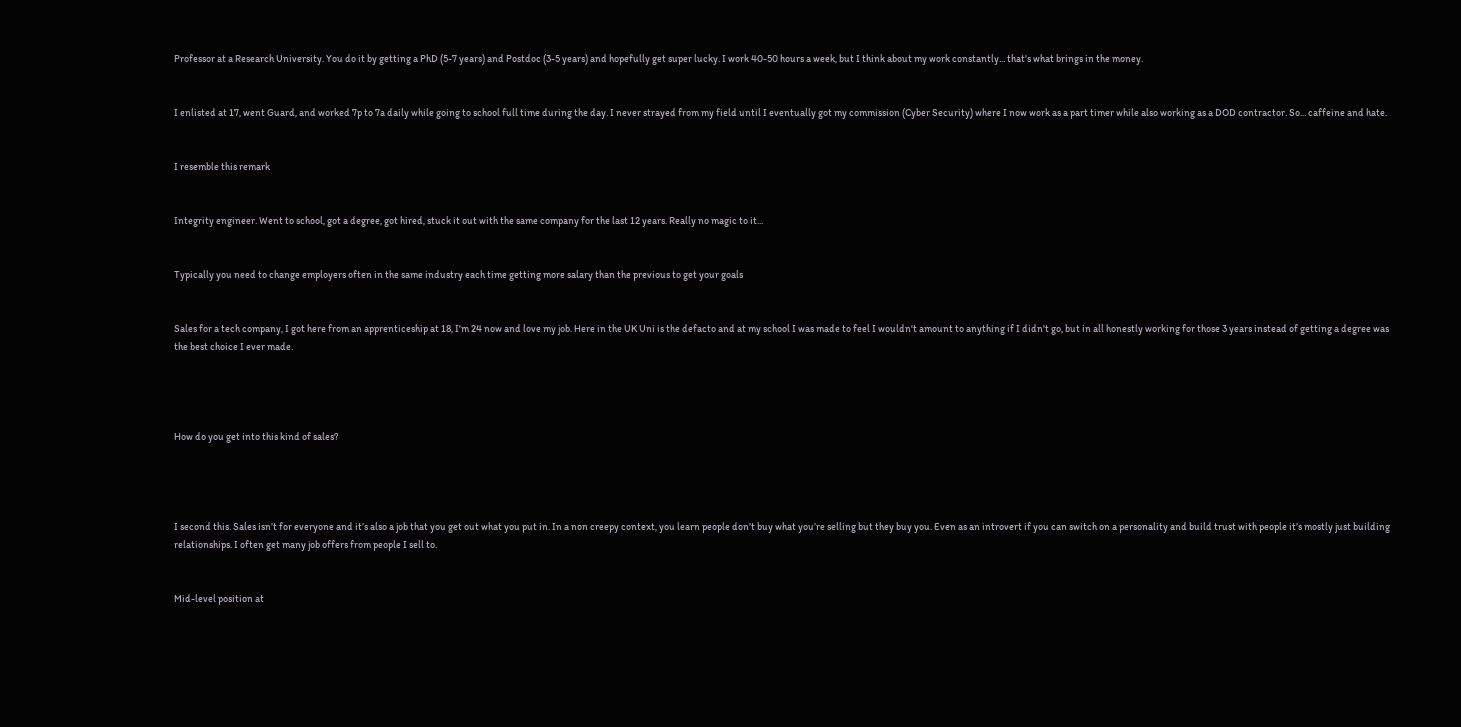Professor at a Research University. You do it by getting a PhD (5-7 years) and Postdoc (3-5 years) and hopefully get super lucky. I work 40-50 hours a week, but I think about my work constantly... that's what brings in the money.


I enlisted at 17, went Guard, and worked 7p to 7a daily while going to school full time during the day. I never strayed from my field until I eventually got my commission (Cyber Security) where I now work as a part timer while also working as a DOD contractor. So... caffeine and hate.


I resemble this remark


Integrity engineer. Went to school, got a degree, got hired, stuck it out with the same company for the last 12 years. Really no magic to it...


Typically you need to change employers often in the same industry each time getting more salary than the previous to get your goals


Sales for a tech company, I got here from an apprenticeship at 18, I'm 24 now and love my job. Here in the UK Uni is the defacto and at my school I was made to feel I wouldn't amount to anything if I didn't go, but in all honestly working for those 3 years instead of getting a degree was the best choice I ever made.




How do you get into this kind of sales?




I second this. Sales isn’t for everyone and it’s also a job that you get out what you put in. In a non creepy context, you learn people don’t buy what you’re selling but they buy you. Even as an introvert if you can switch on a personality and build trust with people it’s mostly just building relationships. I often get many job offers from people I sell to.


Mid-level position at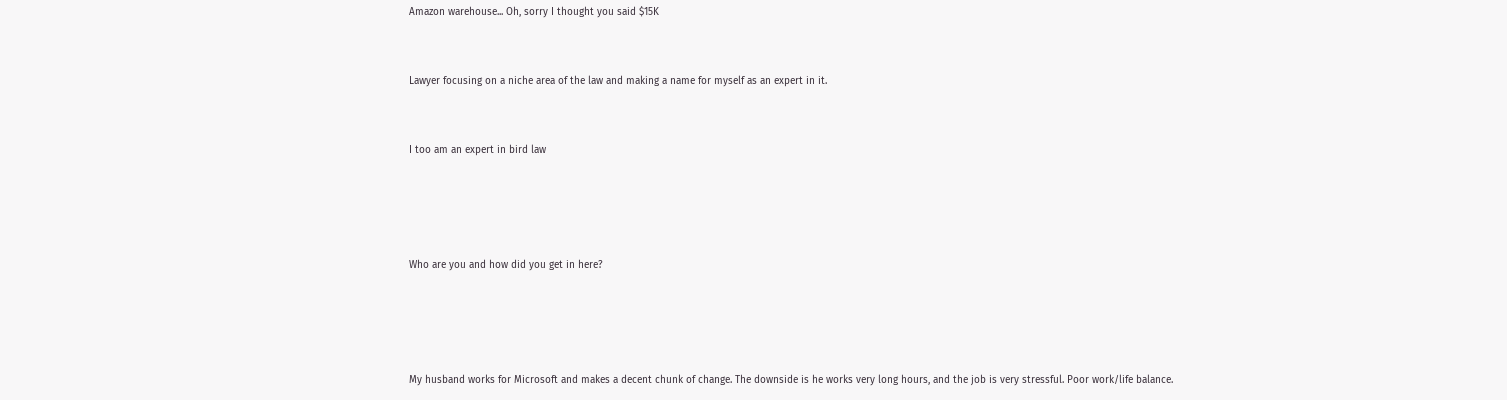Amazon warehouse... Oh, sorry I thought you said $15K


Lawyer focusing on a niche area of the law and making a name for myself as an expert in it.


I too am an expert in bird law




Who are you and how did you get in here?




My husband works for Microsoft and makes a decent chunk of change. The downside is he works very long hours, and the job is very stressful. Poor work/life balance.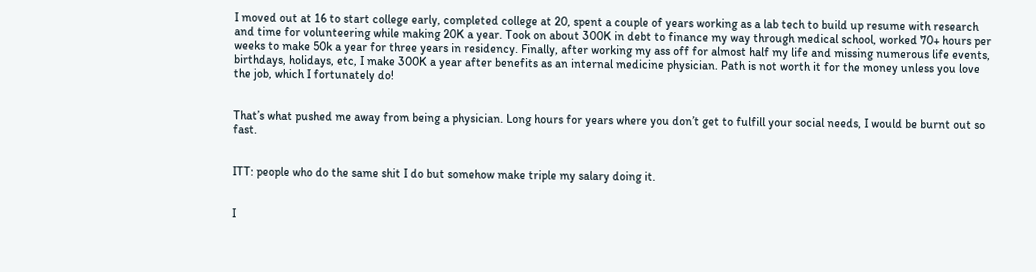I moved out at 16 to start college early, completed college at 20, spent a couple of years working as a lab tech to build up resume with research and time for volunteering while making 20K a year. Took on about 300K in debt to finance my way through medical school, worked 70+ hours per weeks to make 50k a year for three years in residency. Finally, after working my ass off for almost half my life and missing numerous life events, birthdays, holidays, etc, I make 300K a year after benefits as an internal medicine physician. Path is not worth it for the money unless you love the job, which I fortunately do!


That’s what pushed me away from being a physician. Long hours for years where you don’t get to fulfill your social needs, I would be burnt out so fast.


ITT: people who do the same shit I do but somehow make triple my salary doing it.


I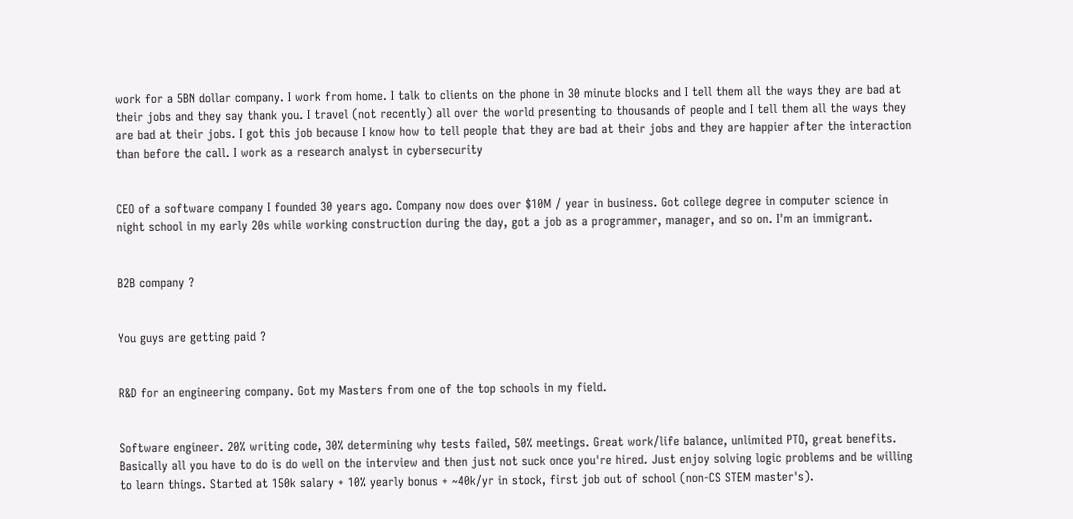work for a 5BN dollar company. I work from home. I talk to clients on the phone in 30 minute blocks and I tell them all the ways they are bad at their jobs and they say thank you. I travel (not recently) all over the world presenting to thousands of people and I tell them all the ways they are bad at their jobs. I got this job because I know how to tell people that they are bad at their jobs and they are happier after the interaction than before the call. I work as a research analyst in cybersecurity


CEO of a software company I founded 30 years ago. Company now does over $10M / year in business. Got college degree in computer science in night school in my early 20s while working construction during the day, got a job as a programmer, manager, and so on. I'm an immigrant.


B2B company ?


You guys are getting paid ?


R&D for an engineering company. Got my Masters from one of the top schools in my field.


Software engineer. 20% writing code, 30% determining why tests failed, 50% meetings. Great work/life balance, unlimited PTO, great benefits. Basically all you have to do is do well on the interview and then just not suck once you're hired. Just enjoy solving logic problems and be willing to learn things. Started at 150k salary + 10% yearly bonus + ~40k/yr in stock, first job out of school (non-CS STEM master's).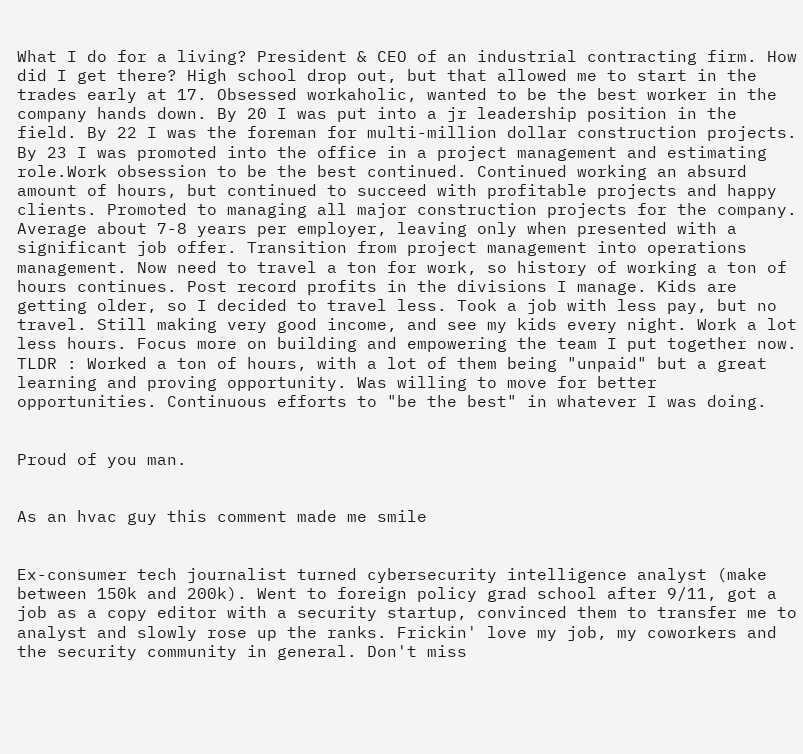What I do for a living? President & CEO of an industrial contracting firm. How did I get there? High school drop out, but that allowed me to start in the trades early at 17. Obsessed workaholic, wanted to be the best worker in the company hands down. By 20 I was put into a jr leadership position in the field. By 22 I was the foreman for multi-million dollar construction projects. By 23 I was promoted into the office in a project management and estimating role.Work obsession to be the best continued. Continued working an absurd amount of hours, but continued to succeed with profitable projects and happy clients. Promoted to managing all major construction projects for the company. Average about 7-8 years per employer, leaving only when presented with a significant job offer. Transition from project management into operations management. Now need to travel a ton for work, so history of working a ton of hours continues. Post record profits in the divisions I manage. Kids are getting older, so I decided to travel less. Took a job with less pay, but no travel. Still making very good income, and see my kids every night. Work a lot less hours. Focus more on building and empowering the team I put together now. TLDR : Worked a ton of hours, with a lot of them being "unpaid" but a great learning and proving opportunity. Was willing to move for better opportunities. Continuous efforts to "be the best" in whatever I was doing.


Proud of you man.


As an hvac guy this comment made me smile


Ex-consumer tech journalist turned cybersecurity intelligence analyst (make between 150k and 200k). Went to foreign policy grad school after 9/11, got a job as a copy editor with a security startup, convinced them to transfer me to analyst and slowly rose up the ranks. Frickin' love my job, my coworkers and the security community in general. Don't miss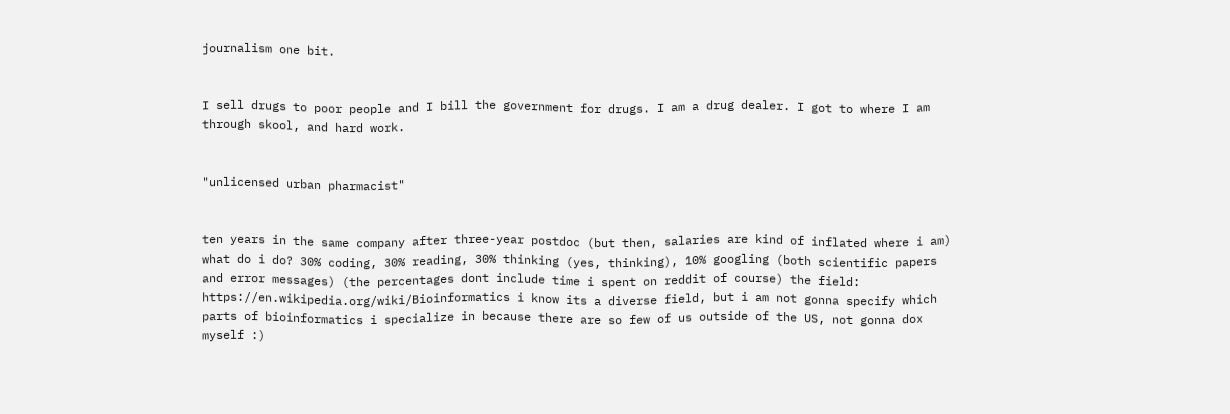journalism one bit.


I sell drugs to poor people and I bill the government for drugs. I am a drug dealer. I got to where I am through skool, and hard work.


"unlicensed urban pharmacist"


ten years in the same company after three-year postdoc (but then, salaries are kind of inflated where i am) what do i do? 30% coding, 30% reading, 30% thinking (yes, thinking), 10% googling (both scientific papers and error messages) (the percentages dont include time i spent on reddit of course) the field: https://en.wikipedia.org/wiki/Bioinformatics i know its a diverse field, but i am not gonna specify which parts of bioinformatics i specialize in because there are so few of us outside of the US, not gonna dox myself :)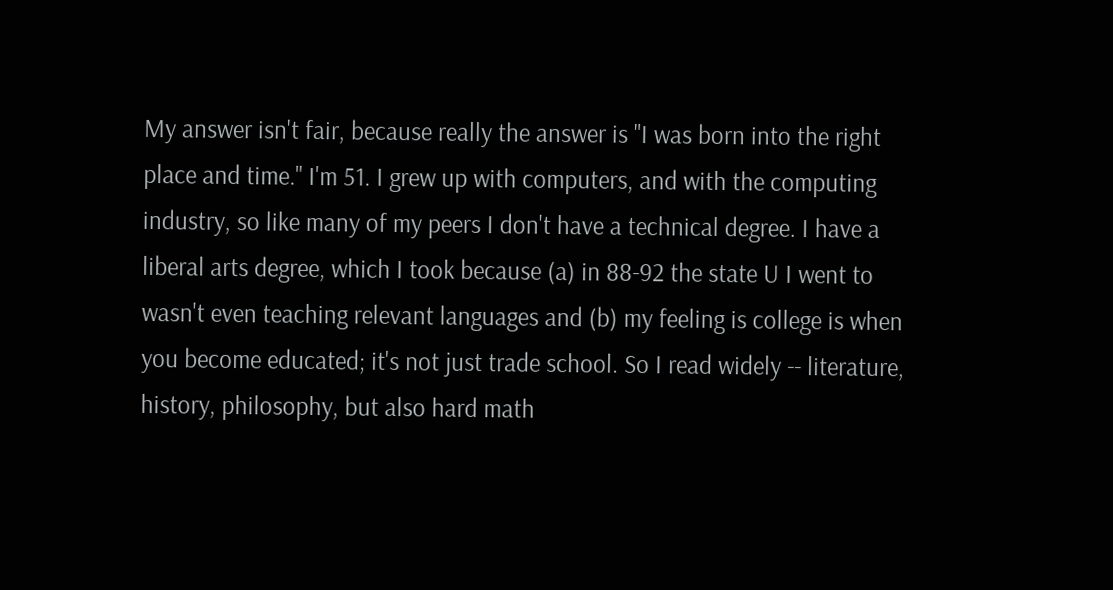My answer isn't fair, because really the answer is "I was born into the right place and time." I'm 51. I grew up with computers, and with the computing industry, so like many of my peers I don't have a technical degree. I have a liberal arts degree, which I took because (a) in 88-92 the state U I went to wasn't even teaching relevant languages and (b) my feeling is college is when you become educated; it's not just trade school. So I read widely -- literature, history, philosophy, but also hard math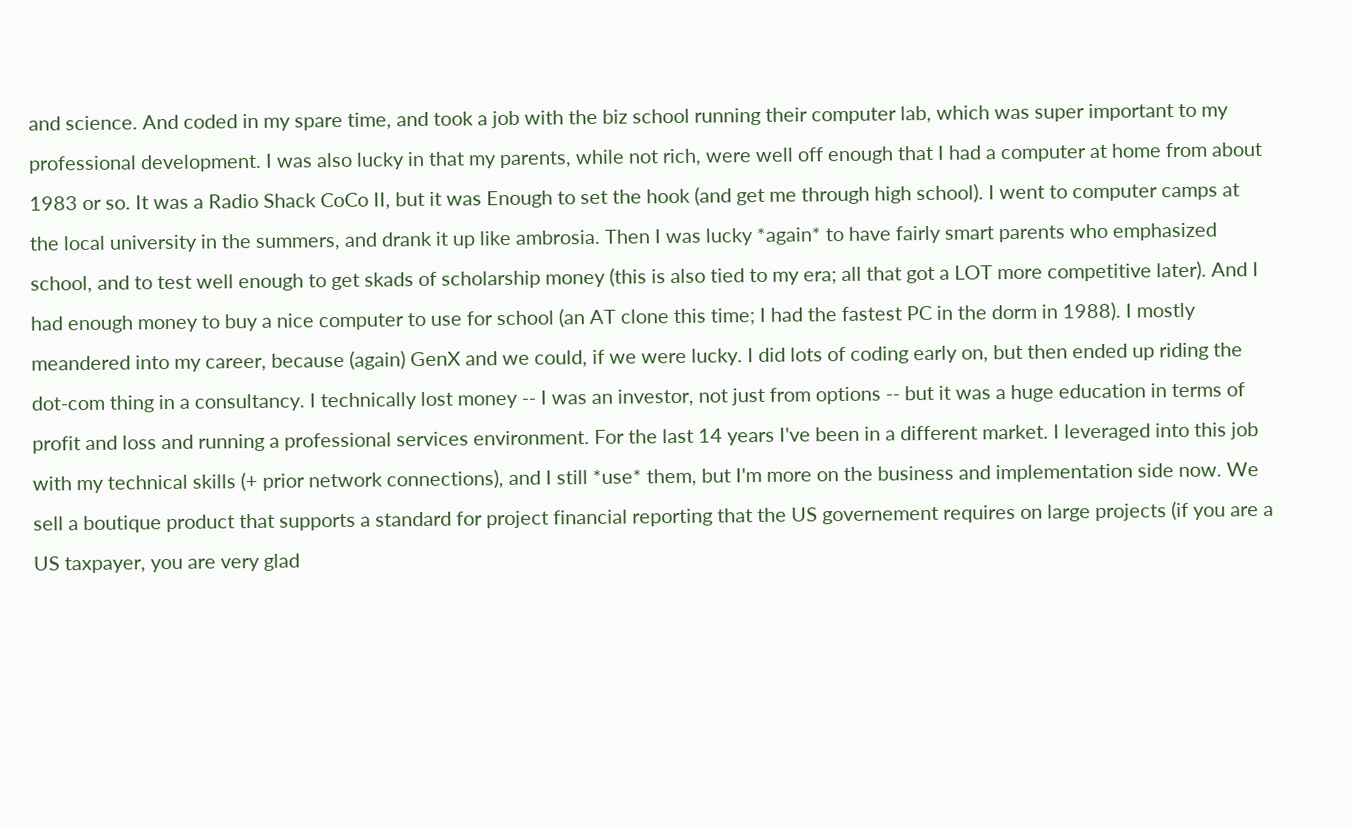and science. And coded in my spare time, and took a job with the biz school running their computer lab, which was super important to my professional development. I was also lucky in that my parents, while not rich, were well off enough that I had a computer at home from about 1983 or so. It was a Radio Shack CoCo II, but it was Enough to set the hook (and get me through high school). I went to computer camps at the local university in the summers, and drank it up like ambrosia. Then I was lucky *again* to have fairly smart parents who emphasized school, and to test well enough to get skads of scholarship money (this is also tied to my era; all that got a LOT more competitive later). And I had enough money to buy a nice computer to use for school (an AT clone this time; I had the fastest PC in the dorm in 1988). I mostly meandered into my career, because (again) GenX and we could, if we were lucky. I did lots of coding early on, but then ended up riding the dot-com thing in a consultancy. I technically lost money -- I was an investor, not just from options -- but it was a huge education in terms of profit and loss and running a professional services environment. For the last 14 years I've been in a different market. I leveraged into this job with my technical skills (+ prior network connections), and I still *use* them, but I'm more on the business and implementation side now. We sell a boutique product that supports a standard for project financial reporting that the US governement requires on large projects (if you are a US taxpayer, you are very glad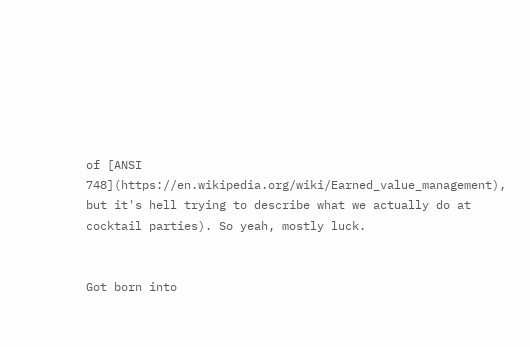of [ANSI 748](https://en.wikipedia.org/wiki/Earned_value_management), but it's hell trying to describe what we actually do at cocktail parties). So yeah, mostly luck.


Got born into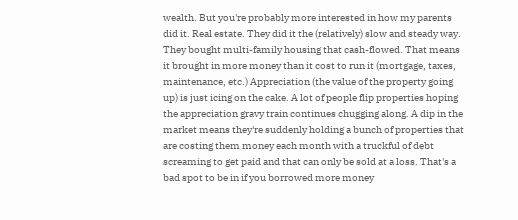wealth. But you're probably more interested in how my parents did it. Real estate. They did it the (relatively) slow and steady way. They bought multi-family housing that cash-flowed. That means it brought in more money than it cost to run it (mortgage, taxes, maintenance, etc.) Appreciation (the value of the property going up) is just icing on the cake. A lot of people flip properties hoping the appreciation gravy train continues chugging along. A dip in the market means they're suddenly holding a bunch of properties that are costing them money each month with a truckful of debt screaming to get paid and that can only be sold at a loss. That's a bad spot to be in if you borrowed more money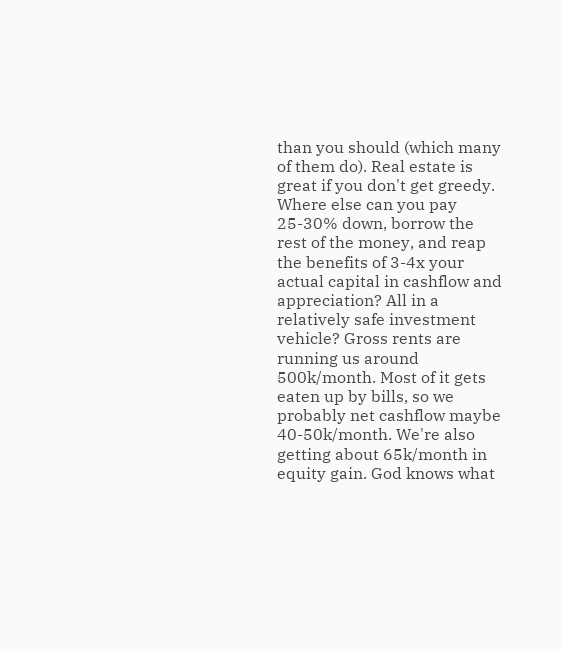than you should (which many of them do). Real estate is great if you don't get greedy. Where else can you pay 25-30% down, borrow the rest of the money, and reap the benefits of 3-4x your actual capital in cashflow and appreciation? All in a relatively safe investment vehicle? Gross rents are running us around 500k/month. Most of it gets eaten up by bills, so we probably net cashflow maybe 40-50k/month. We're also getting about 65k/month in equity gain. God knows what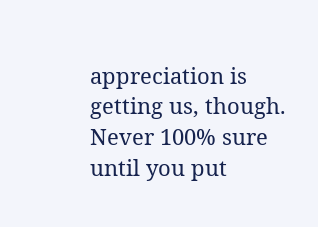appreciation is getting us, though. Never 100% sure until you put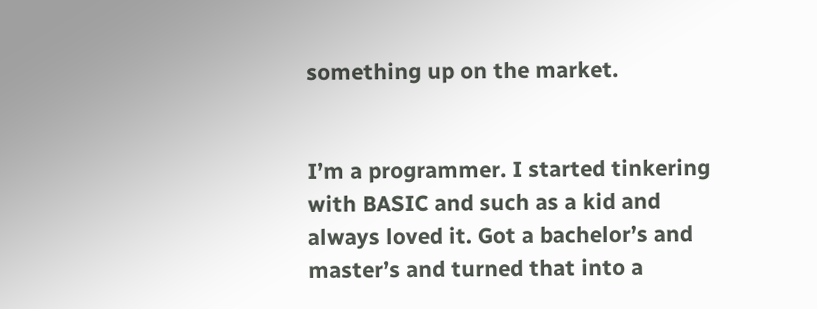something up on the market.


I’m a programmer. I started tinkering with BASIC and such as a kid and always loved it. Got a bachelor’s and master’s and turned that into a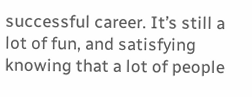successful career. It’s still a lot of fun, and satisfying knowing that a lot of people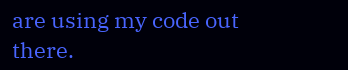are using my code out there.